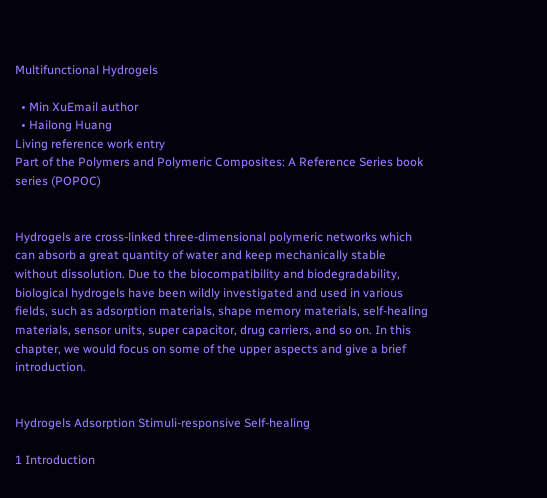Multifunctional Hydrogels

  • Min XuEmail author
  • Hailong Huang
Living reference work entry
Part of the Polymers and Polymeric Composites: A Reference Series book series (POPOC)


Hydrogels are cross-linked three-dimensional polymeric networks which can absorb a great quantity of water and keep mechanically stable without dissolution. Due to the biocompatibility and biodegradability, biological hydrogels have been wildly investigated and used in various fields, such as adsorption materials, shape memory materials, self-healing materials, sensor units, super capacitor, drug carriers, and so on. In this chapter, we would focus on some of the upper aspects and give a brief introduction.


Hydrogels Adsorption Stimuli-responsive Self-healing

1 Introduction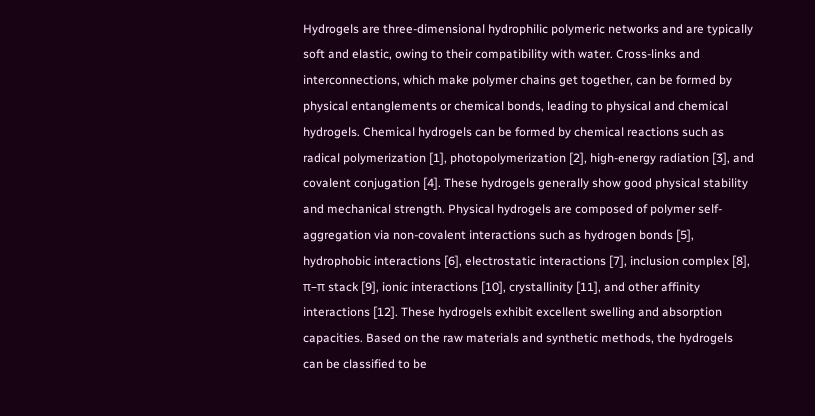Hydrogels are three-dimensional hydrophilic polymeric networks and are typically soft and elastic, owing to their compatibility with water. Cross-links and interconnections, which make polymer chains get together, can be formed by physical entanglements or chemical bonds, leading to physical and chemical hydrogels. Chemical hydrogels can be formed by chemical reactions such as radical polymerization [1], photopolymerization [2], high-energy radiation [3], and covalent conjugation [4]. These hydrogels generally show good physical stability and mechanical strength. Physical hydrogels are composed of polymer self-aggregation via non-covalent interactions such as hydrogen bonds [5], hydrophobic interactions [6], electrostatic interactions [7], inclusion complex [8], π–π stack [9], ionic interactions [10], crystallinity [11], and other affinity interactions [12]. These hydrogels exhibit excellent swelling and absorption capacities. Based on the raw materials and synthetic methods, the hydrogels can be classified to be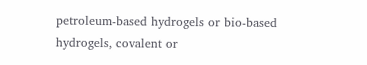petroleum-based hydrogels or bio-based hydrogels, covalent or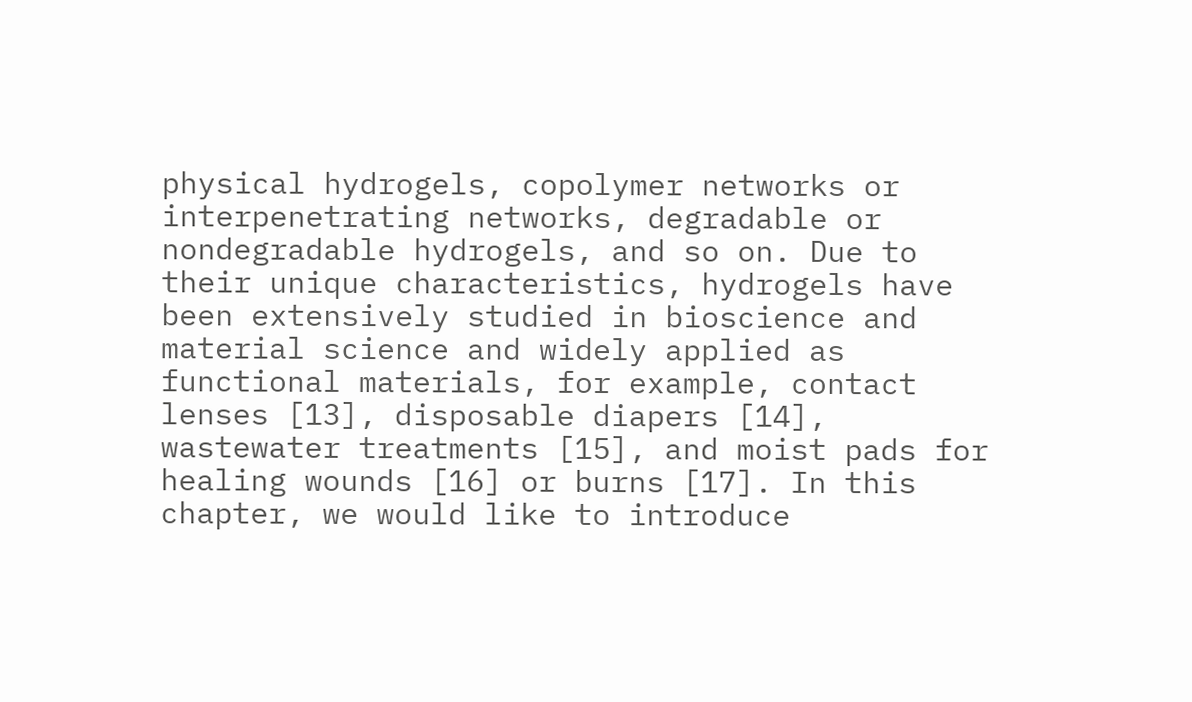physical hydrogels, copolymer networks or interpenetrating networks, degradable or nondegradable hydrogels, and so on. Due to their unique characteristics, hydrogels have been extensively studied in bioscience and material science and widely applied as functional materials, for example, contact lenses [13], disposable diapers [14], wastewater treatments [15], and moist pads for healing wounds [16] or burns [17]. In this chapter, we would like to introduce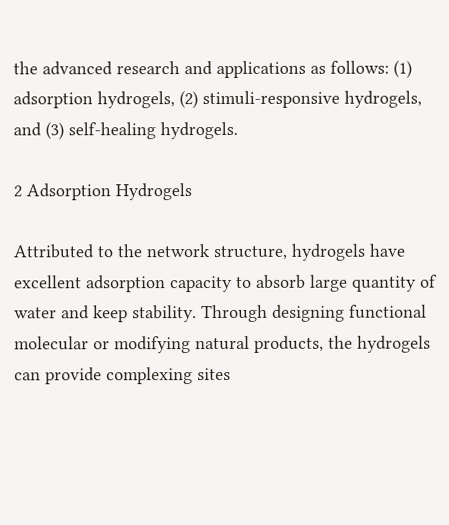the advanced research and applications as follows: (1) adsorption hydrogels, (2) stimuli-responsive hydrogels, and (3) self-healing hydrogels.

2 Adsorption Hydrogels

Attributed to the network structure, hydrogels have excellent adsorption capacity to absorb large quantity of water and keep stability. Through designing functional molecular or modifying natural products, the hydrogels can provide complexing sites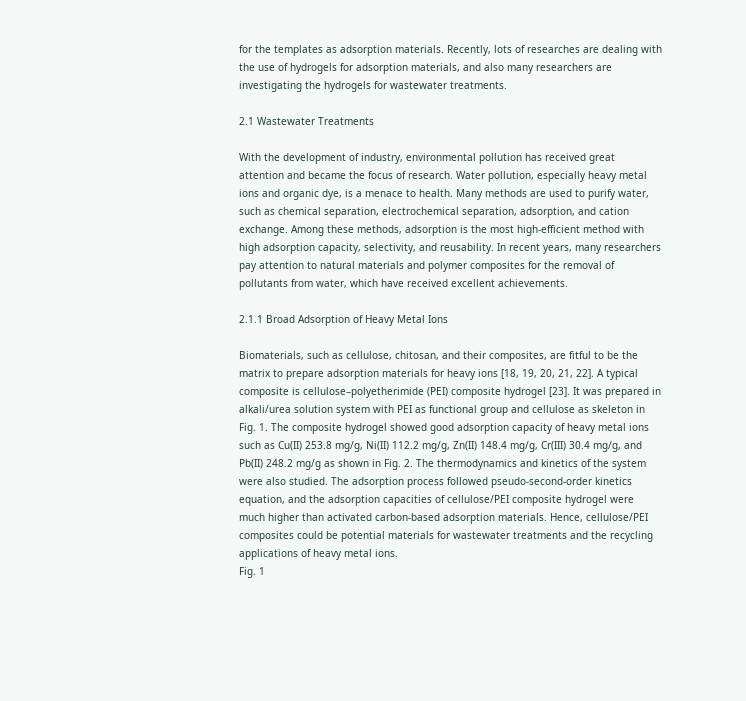for the templates as adsorption materials. Recently, lots of researches are dealing with the use of hydrogels for adsorption materials, and also many researchers are investigating the hydrogels for wastewater treatments.

2.1 Wastewater Treatments

With the development of industry, environmental pollution has received great attention and became the focus of research. Water pollution, especially heavy metal ions and organic dye, is a menace to health. Many methods are used to purify water, such as chemical separation, electrochemical separation, adsorption, and cation exchange. Among these methods, adsorption is the most high-efficient method with high adsorption capacity, selectivity, and reusability. In recent years, many researchers pay attention to natural materials and polymer composites for the removal of pollutants from water, which have received excellent achievements.

2.1.1 Broad Adsorption of Heavy Metal Ions

Biomaterials, such as cellulose, chitosan, and their composites, are fitful to be the matrix to prepare adsorption materials for heavy ions [18, 19, 20, 21, 22]. A typical composite is cellulose–polyetherimide (PEI) composite hydrogel [23]. It was prepared in alkali/urea solution system with PEI as functional group and cellulose as skeleton in Fig. 1. The composite hydrogel showed good adsorption capacity of heavy metal ions such as Cu(II) 253.8 mg/g, Ni(II) 112.2 mg/g, Zn(II) 148.4 mg/g, Cr(III) 30.4 mg/g, and Pb(II) 248.2 mg/g as shown in Fig. 2. The thermodynamics and kinetics of the system were also studied. The adsorption process followed pseudo-second-order kinetics equation, and the adsorption capacities of cellulose/PEI composite hydrogel were much higher than activated carbon-based adsorption materials. Hence, cellulose/PEI composites could be potential materials for wastewater treatments and the recycling applications of heavy metal ions.
Fig. 1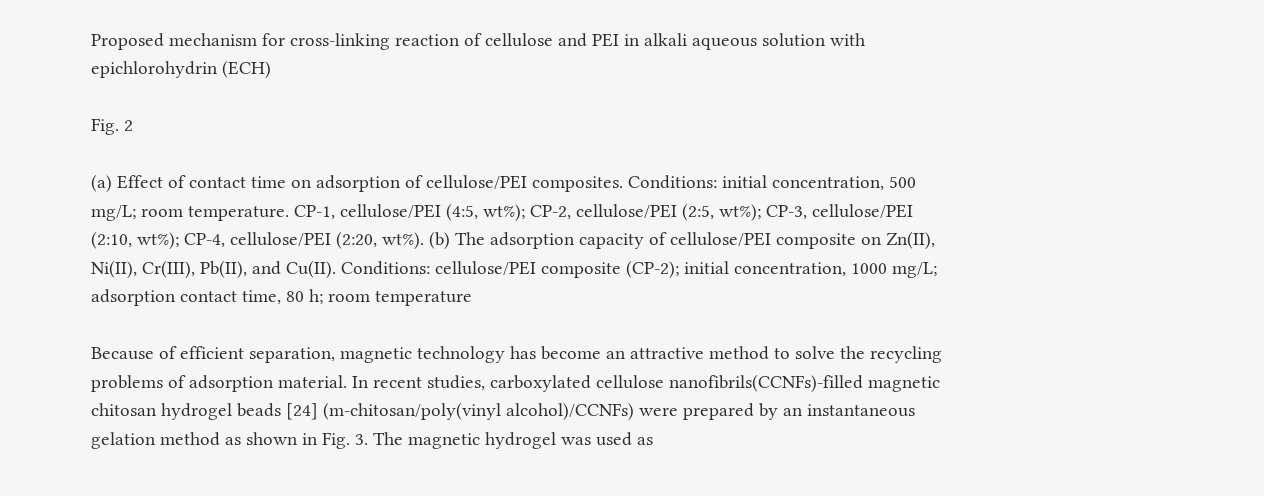Proposed mechanism for cross-linking reaction of cellulose and PEI in alkali aqueous solution with epichlorohydrin (ECH)

Fig. 2

(a) Effect of contact time on adsorption of cellulose/PEI composites. Conditions: initial concentration, 500 mg/L; room temperature. CP-1, cellulose/PEI (4:5, wt%); CP-2, cellulose/PEI (2:5, wt%); CP-3, cellulose/PEI (2:10, wt%); CP-4, cellulose/PEI (2:20, wt%). (b) The adsorption capacity of cellulose/PEI composite on Zn(II), Ni(II), Cr(III), Pb(II), and Cu(II). Conditions: cellulose/PEI composite (CP-2); initial concentration, 1000 mg/L; adsorption contact time, 80 h; room temperature

Because of efficient separation, magnetic technology has become an attractive method to solve the recycling problems of adsorption material. In recent studies, carboxylated cellulose nanofibrils(CCNFs)-filled magnetic chitosan hydrogel beads [24] (m-chitosan/poly(vinyl alcohol)/CCNFs) were prepared by an instantaneous gelation method as shown in Fig. 3. The magnetic hydrogel was used as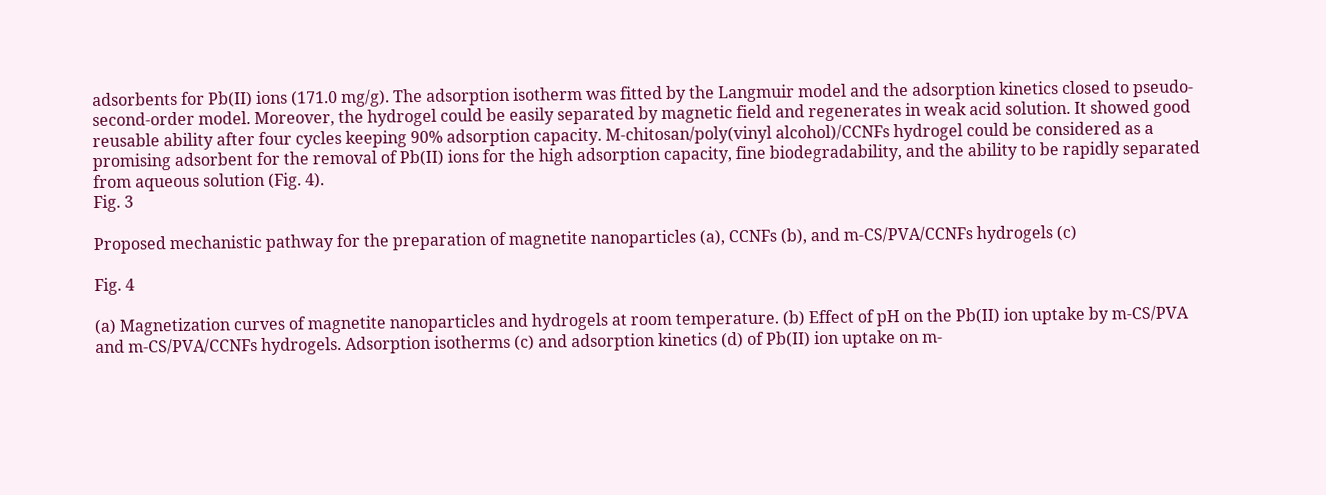adsorbents for Pb(II) ions (171.0 mg/g). The adsorption isotherm was fitted by the Langmuir model and the adsorption kinetics closed to pseudo-second-order model. Moreover, the hydrogel could be easily separated by magnetic field and regenerates in weak acid solution. It showed good reusable ability after four cycles keeping 90% adsorption capacity. M-chitosan/poly(vinyl alcohol)/CCNFs hydrogel could be considered as a promising adsorbent for the removal of Pb(II) ions for the high adsorption capacity, fine biodegradability, and the ability to be rapidly separated from aqueous solution (Fig. 4).
Fig. 3

Proposed mechanistic pathway for the preparation of magnetite nanoparticles (a), CCNFs (b), and m-CS/PVA/CCNFs hydrogels (c)

Fig. 4

(a) Magnetization curves of magnetite nanoparticles and hydrogels at room temperature. (b) Effect of pH on the Pb(II) ion uptake by m-CS/PVA and m-CS/PVA/CCNFs hydrogels. Adsorption isotherms (c) and adsorption kinetics (d) of Pb(II) ion uptake on m-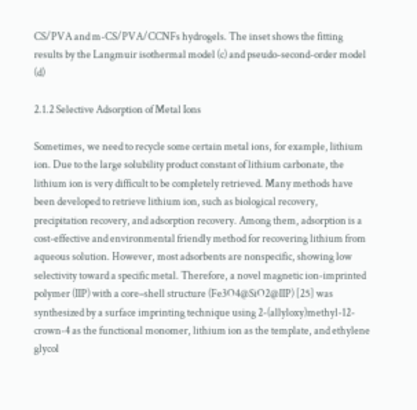CS/PVA and m-CS/PVA/CCNFs hydrogels. The inset shows the fitting results by the Langmuir isothermal model (c) and pseudo-second-order model (d)

2.1.2 Selective Adsorption of Metal Ions

Sometimes, we need to recycle some certain metal ions, for example, lithium ion. Due to the large solubility product constant of lithium carbonate, the lithium ion is very difficult to be completely retrieved. Many methods have been developed to retrieve lithium ion, such as biological recovery, precipitation recovery, and adsorption recovery. Among them, adsorption is a cost-effective and environmental friendly method for recovering lithium from aqueous solution. However, most adsorbents are nonspecific, showing low selectivity toward a specific metal. Therefore, a novel magnetic ion-imprinted polymer (IIP) with a core–shell structure (Fe3O4@SiO2@IIP) [25] was synthesized by a surface imprinting technique using 2-(allyloxy)methyl-12-crown-4 as the functional monomer, lithium ion as the template, and ethylene glycol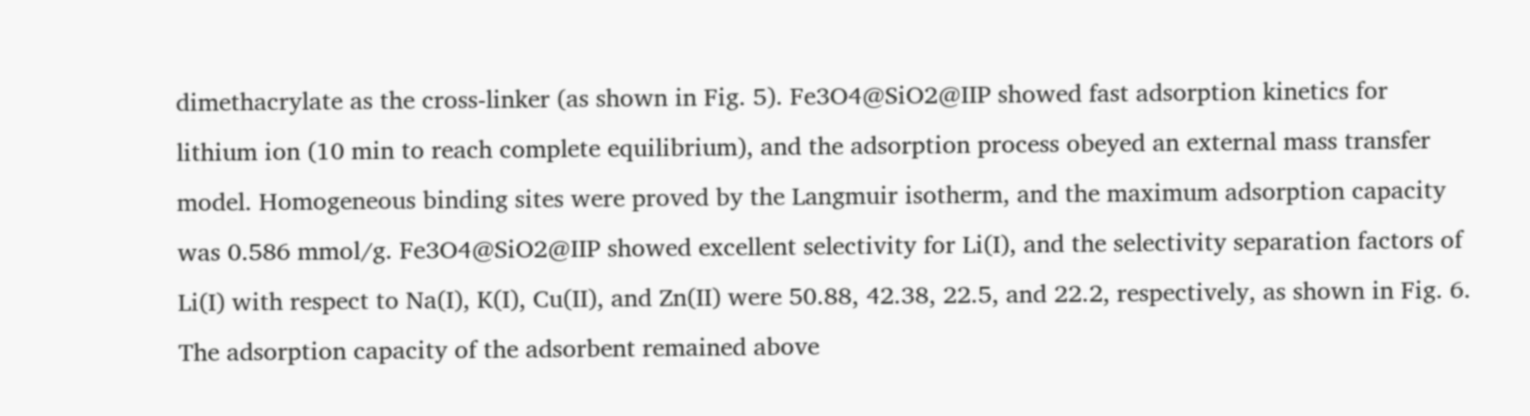dimethacrylate as the cross-linker (as shown in Fig. 5). Fe3O4@SiO2@IIP showed fast adsorption kinetics for lithium ion (10 min to reach complete equilibrium), and the adsorption process obeyed an external mass transfer model. Homogeneous binding sites were proved by the Langmuir isotherm, and the maximum adsorption capacity was 0.586 mmol/g. Fe3O4@SiO2@IIP showed excellent selectivity for Li(I), and the selectivity separation factors of Li(I) with respect to Na(I), K(I), Cu(II), and Zn(II) were 50.88, 42.38, 22.5, and 22.2, respectively, as shown in Fig. 6. The adsorption capacity of the adsorbent remained above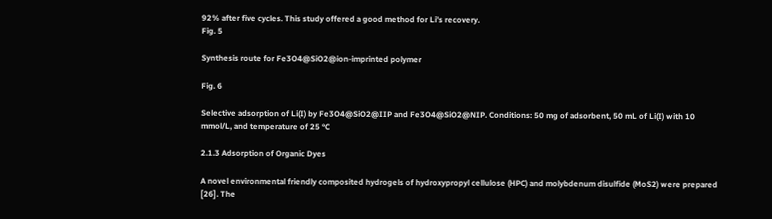92% after five cycles. This study offered a good method for Li’s recovery.
Fig. 5

Synthesis route for Fe3O4@SiO2@ion-imprinted polymer

Fig. 6

Selective adsorption of Li(I) by Fe3O4@SiO2@IIP and Fe3O4@SiO2@NIP. Conditions: 50 mg of adsorbent, 50 mL of Li(I) with 10 mmol/L, and temperature of 25 °C

2.1.3 Adsorption of Organic Dyes

A novel environmental friendly composited hydrogels of hydroxypropyl cellulose (HPC) and molybdenum disulfide (MoS2) were prepared [26]. The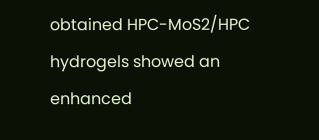obtained HPC-MoS2/HPC hydrogels showed an enhanced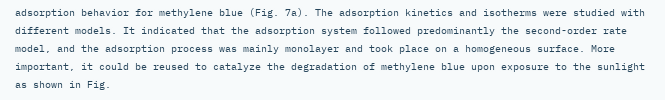adsorption behavior for methylene blue (Fig. 7a). The adsorption kinetics and isotherms were studied with different models. It indicated that the adsorption system followed predominantly the second-order rate model, and the adsorption process was mainly monolayer and took place on a homogeneous surface. More important, it could be reused to catalyze the degradation of methylene blue upon exposure to the sunlight as shown in Fig.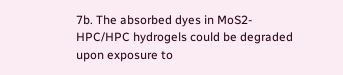7b. The absorbed dyes in MoS2-HPC/HPC hydrogels could be degraded upon exposure to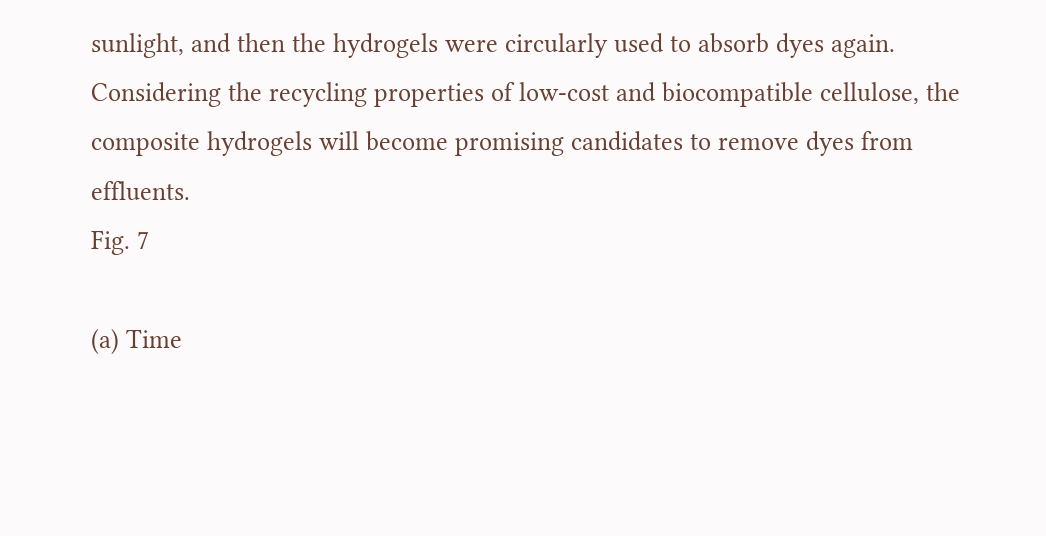sunlight, and then the hydrogels were circularly used to absorb dyes again. Considering the recycling properties of low-cost and biocompatible cellulose, the composite hydrogels will become promising candidates to remove dyes from effluents.
Fig. 7

(a) Time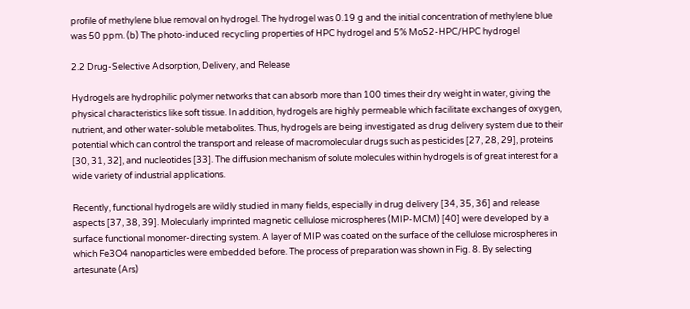profile of methylene blue removal on hydrogel. The hydrogel was 0.19 g and the initial concentration of methylene blue was 50 ppm. (b) The photo-induced recycling properties of HPC hydrogel and 5% MoS2-HPC/HPC hydrogel

2.2 Drug-Selective Adsorption, Delivery, and Release

Hydrogels are hydrophilic polymer networks that can absorb more than 100 times their dry weight in water, giving the physical characteristics like soft tissue. In addition, hydrogels are highly permeable which facilitate exchanges of oxygen, nutrient, and other water-soluble metabolites. Thus, hydrogels are being investigated as drug delivery system due to their potential which can control the transport and release of macromolecular drugs such as pesticides [27, 28, 29], proteins [30, 31, 32], and nucleotides [33]. The diffusion mechanism of solute molecules within hydrogels is of great interest for a wide variety of industrial applications.

Recently, functional hydrogels are wildly studied in many fields, especially in drug delivery [34, 35, 36] and release aspects [37, 38, 39]. Molecularly imprinted magnetic cellulose microspheres (MIP-MCM) [40] were developed by a surface functional monomer-directing system. A layer of MIP was coated on the surface of the cellulose microspheres in which Fe3O4 nanoparticles were embedded before. The process of preparation was shown in Fig. 8. By selecting artesunate (Ars)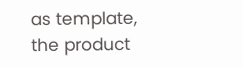as template, the product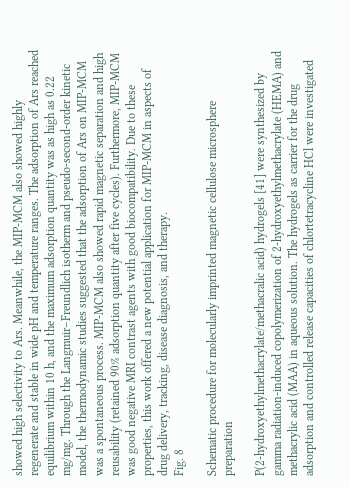showed high selectivity to Ars. Meanwhile, the MIP-MCM also showed highly regenerate and stable in wide pH and temperature ranges. The adsorption of Ars reached equilibrium within 10 h, and the maximum adsorption quantity was as high as 0.22 mg/mg. Through the Langmuir–Freundlich isotherm and pseudo-second-order kinetic model, the thermodynamic studies suggested that the adsorption of Ars on MIP-MCM was a spontaneous process. MIP-MCM also showed rapid magnetic separation and high reusability (retained 90% adsorption quantity after five cycles). Furthermore, MIP-MCM was good negative MRI contrast agents with good biocompatibility. Due to these properties, this work offered a new potential application for MIP-MCM in aspects of drug delivery, tracking, disease diagnosis, and therapy.
Fig. 8

Schematic procedure for molecularly imprinted magnetic cellulose microsphere preparation

P(2-hydroxyethylmethacrylate/methacralic acid) hydrogels [41] were synthesized by gamma radiation-induced copolymerization of 2-hydroxyethylmethacrylate (HEMA) and methacrylic acid (MAA) in aqueous solution. The hydrogels as carrier for the drug adsorption and controlled release capacities of chlortetracycline HCl were investigated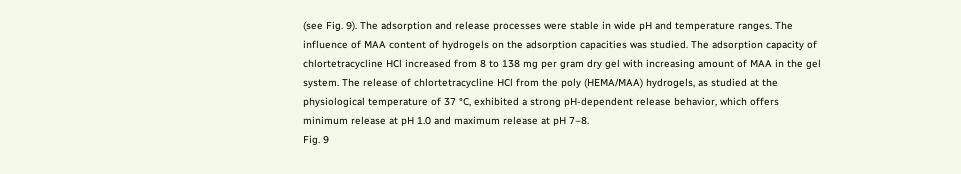(see Fig. 9). The adsorption and release processes were stable in wide pH and temperature ranges. The influence of MAA content of hydrogels on the adsorption capacities was studied. The adsorption capacity of chlortetracycline HCl increased from 8 to 138 mg per gram dry gel with increasing amount of MAA in the gel system. The release of chlortetracycline HCl from the poly (HEMA/MAA) hydrogels, as studied at the physiological temperature of 37 °C, exhibited a strong pH-dependent release behavior, which offers minimum release at pH 1.0 and maximum release at pH 7–8.
Fig. 9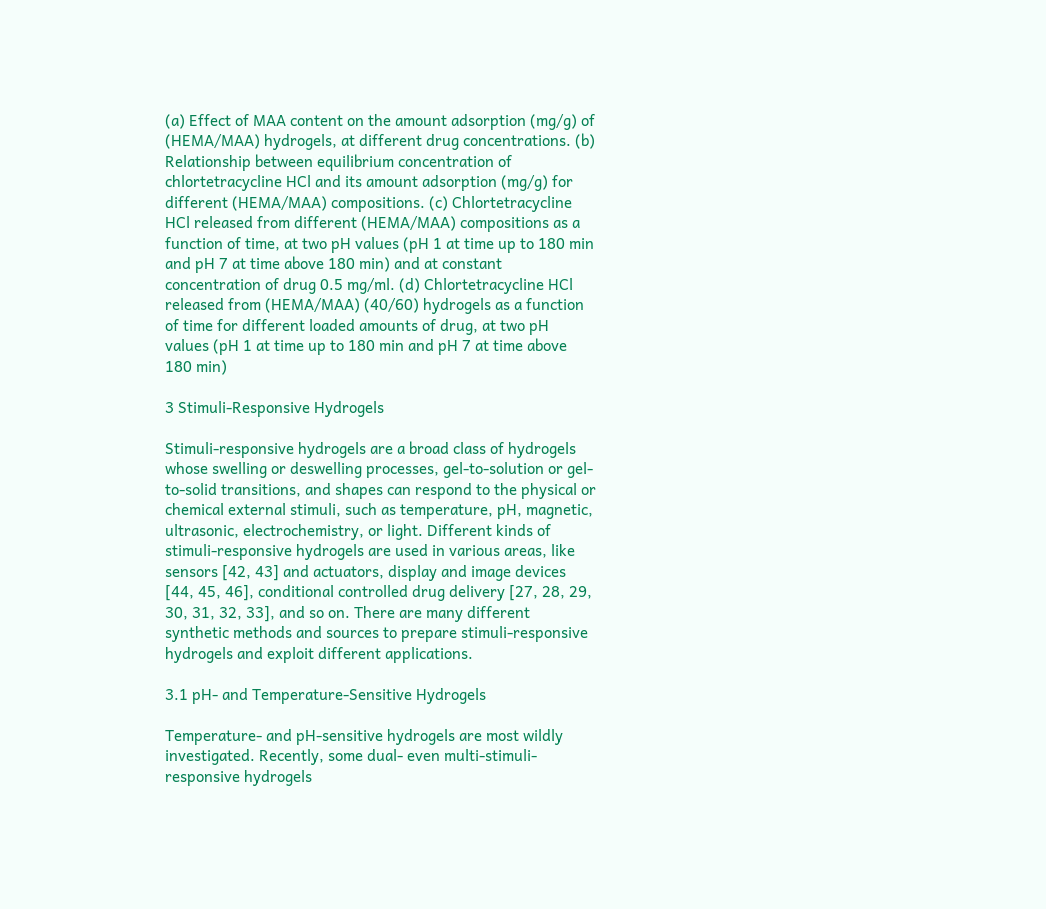(a) Effect of MAA content on the amount adsorption (mg/g) of (HEMA/MAA) hydrogels, at different drug concentrations. (b) Relationship between equilibrium concentration of chlortetracycline HCl and its amount adsorption (mg/g) for different (HEMA/MAA) compositions. (c) Chlortetracycline HCl released from different (HEMA/MAA) compositions as a function of time, at two pH values (pH 1 at time up to 180 min and pH 7 at time above 180 min) and at constant concentration of drug 0.5 mg/ml. (d) Chlortetracycline HCl released from (HEMA/MAA) (40/60) hydrogels as a function of time for different loaded amounts of drug, at two pH values (pH 1 at time up to 180 min and pH 7 at time above 180 min)

3 Stimuli-Responsive Hydrogels

Stimuli-responsive hydrogels are a broad class of hydrogels whose swelling or deswelling processes, gel-to-solution or gel-to-solid transitions, and shapes can respond to the physical or chemical external stimuli, such as temperature, pH, magnetic, ultrasonic, electrochemistry, or light. Different kinds of stimuli-responsive hydrogels are used in various areas, like sensors [42, 43] and actuators, display and image devices [44, 45, 46], conditional controlled drug delivery [27, 28, 29, 30, 31, 32, 33], and so on. There are many different synthetic methods and sources to prepare stimuli-responsive hydrogels and exploit different applications.

3.1 pH- and Temperature-Sensitive Hydrogels

Temperature- and pH-sensitive hydrogels are most wildly investigated. Recently, some dual- even multi-stimuli-responsive hydrogels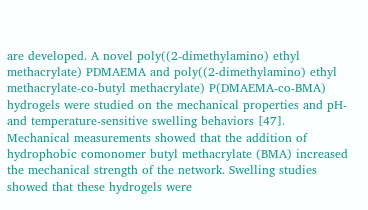are developed. A novel poly((2-dimethylamino) ethyl methacrylate) PDMAEMA and poly((2-dimethylamino) ethyl methacrylate-co-butyl methacrylate) P(DMAEMA-co-BMA) hydrogels were studied on the mechanical properties and pH- and temperature-sensitive swelling behaviors [47]. Mechanical measurements showed that the addition of hydrophobic comonomer butyl methacrylate (BMA) increased the mechanical strength of the network. Swelling studies showed that these hydrogels were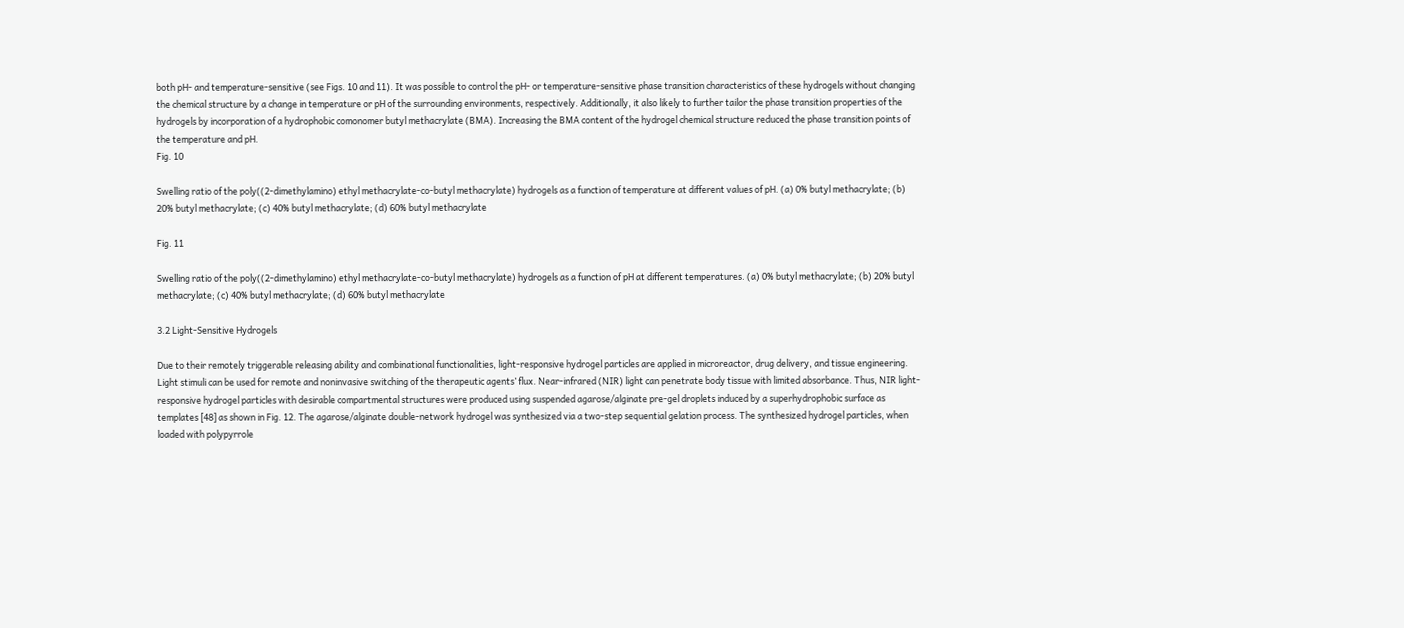both pH- and temperature-sensitive (see Figs. 10 and 11). It was possible to control the pH- or temperature-sensitive phase transition characteristics of these hydrogels without changing the chemical structure by a change in temperature or pH of the surrounding environments, respectively. Additionally, it also likely to further tailor the phase transition properties of the hydrogels by incorporation of a hydrophobic comonomer butyl methacrylate (BMA). Increasing the BMA content of the hydrogel chemical structure reduced the phase transition points of the temperature and pH.
Fig. 10

Swelling ratio of the poly((2-dimethylamino) ethyl methacrylate-co-butyl methacrylate) hydrogels as a function of temperature at different values of pH. (a) 0% butyl methacrylate; (b) 20% butyl methacrylate; (c) 40% butyl methacrylate; (d) 60% butyl methacrylate

Fig. 11

Swelling ratio of the poly((2-dimethylamino) ethyl methacrylate-co-butyl methacrylate) hydrogels as a function of pH at different temperatures. (a) 0% butyl methacrylate; (b) 20% butyl methacrylate; (c) 40% butyl methacrylate; (d) 60% butyl methacrylate

3.2 Light-Sensitive Hydrogels

Due to their remotely triggerable releasing ability and combinational functionalities, light-responsive hydrogel particles are applied in microreactor, drug delivery, and tissue engineering. Light stimuli can be used for remote and noninvasive switching of the therapeutic agents’ flux. Near-infrared (NIR) light can penetrate body tissue with limited absorbance. Thus, NIR light-responsive hydrogel particles with desirable compartmental structures were produced using suspended agarose/alginate pre-gel droplets induced by a superhydrophobic surface as templates [48] as shown in Fig. 12. The agarose/alginate double-network hydrogel was synthesized via a two-step sequential gelation process. The synthesized hydrogel particles, when loaded with polypyrrole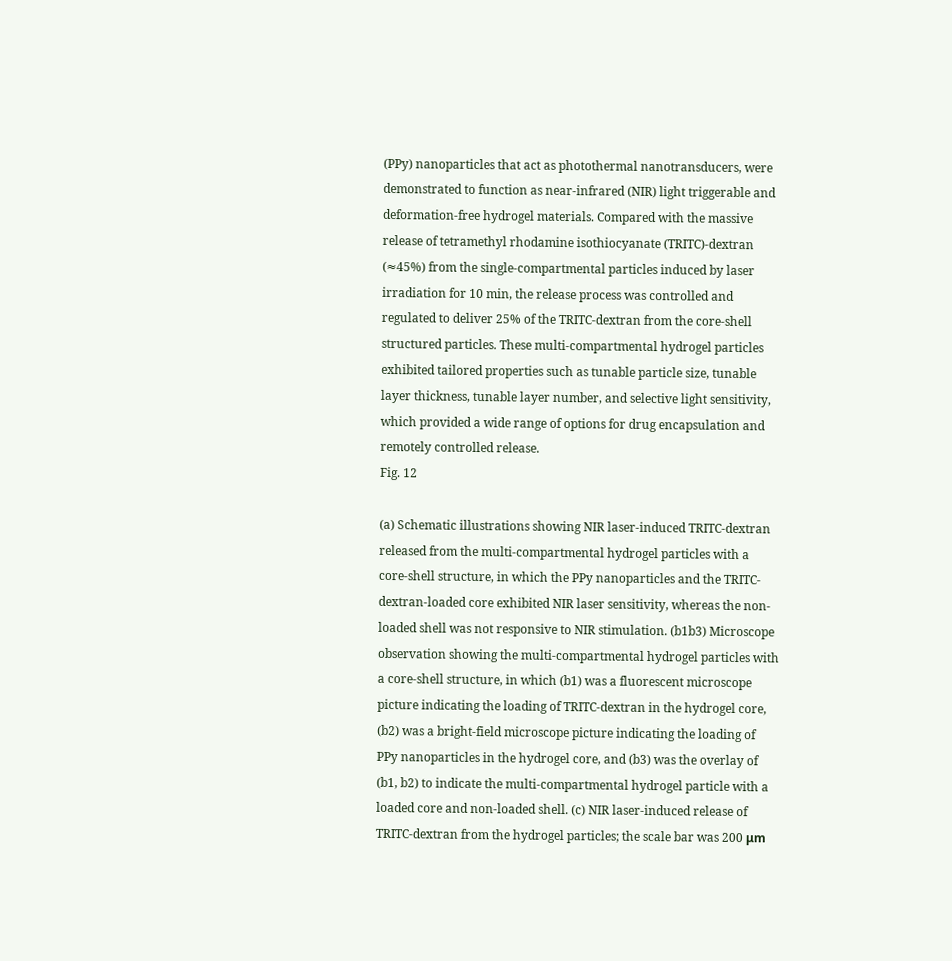(PPy) nanoparticles that act as photothermal nanotransducers, were demonstrated to function as near-infrared (NIR) light triggerable and deformation-free hydrogel materials. Compared with the massive release of tetramethyl rhodamine isothiocyanate (TRITC)-dextran (≈45%) from the single-compartmental particles induced by laser irradiation for 10 min, the release process was controlled and regulated to deliver 25% of the TRITC-dextran from the core-shell structured particles. These multi-compartmental hydrogel particles exhibited tailored properties such as tunable particle size, tunable layer thickness, tunable layer number, and selective light sensitivity, which provided a wide range of options for drug encapsulation and remotely controlled release.
Fig. 12

(a) Schematic illustrations showing NIR laser-induced TRITC-dextran released from the multi-compartmental hydrogel particles with a core-shell structure, in which the PPy nanoparticles and the TRITC-dextran-loaded core exhibited NIR laser sensitivity, whereas the non-loaded shell was not responsive to NIR stimulation. (b1b3) Microscope observation showing the multi-compartmental hydrogel particles with a core-shell structure, in which (b1) was a fluorescent microscope picture indicating the loading of TRITC-dextran in the hydrogel core, (b2) was a bright-field microscope picture indicating the loading of PPy nanoparticles in the hydrogel core, and (b3) was the overlay of (b1, b2) to indicate the multi-compartmental hydrogel particle with a loaded core and non-loaded shell. (c) NIR laser-induced release of TRITC-dextran from the hydrogel particles; the scale bar was 200 μm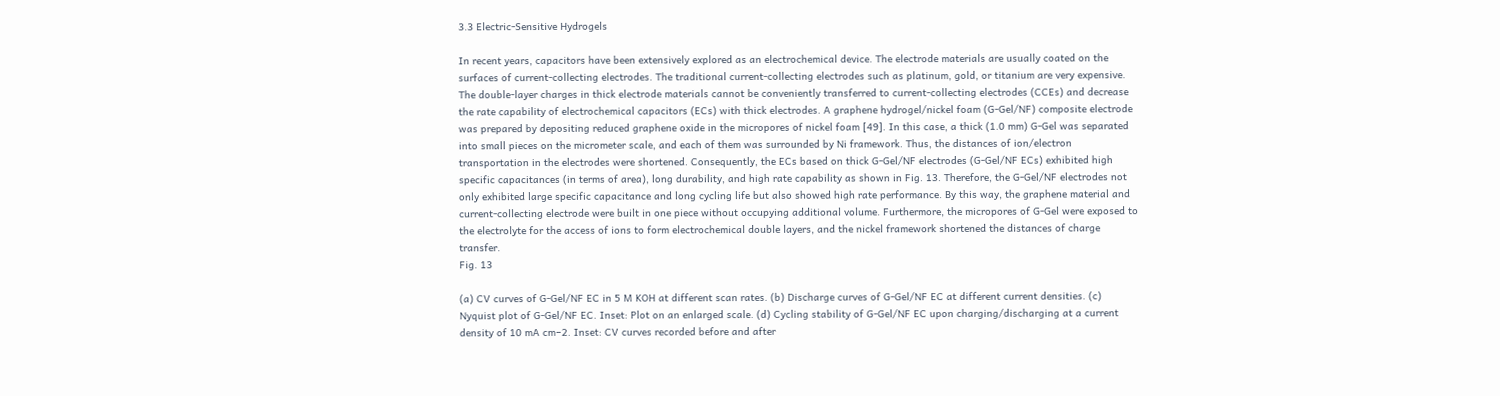3.3 Electric-Sensitive Hydrogels

In recent years, capacitors have been extensively explored as an electrochemical device. The electrode materials are usually coated on the surfaces of current-collecting electrodes. The traditional current-collecting electrodes such as platinum, gold, or titanium are very expensive. The double-layer charges in thick electrode materials cannot be conveniently transferred to current-collecting electrodes (CCEs) and decrease the rate capability of electrochemical capacitors (ECs) with thick electrodes. A graphene hydrogel/nickel foam (G-Gel/NF) composite electrode was prepared by depositing reduced graphene oxide in the micropores of nickel foam [49]. In this case, a thick (1.0 mm) G-Gel was separated into small pieces on the micrometer scale, and each of them was surrounded by Ni framework. Thus, the distances of ion/electron transportation in the electrodes were shortened. Consequently, the ECs based on thick G-Gel/NF electrodes (G-Gel/NF ECs) exhibited high specific capacitances (in terms of area), long durability, and high rate capability as shown in Fig. 13. Therefore, the G-Gel/NF electrodes not only exhibited large specific capacitance and long cycling life but also showed high rate performance. By this way, the graphene material and current-collecting electrode were built in one piece without occupying additional volume. Furthermore, the micropores of G-Gel were exposed to the electrolyte for the access of ions to form electrochemical double layers, and the nickel framework shortened the distances of charge transfer.
Fig. 13

(a) CV curves of G-Gel/NF EC in 5 M KOH at different scan rates. (b) Discharge curves of G-Gel/NF EC at different current densities. (c) Nyquist plot of G-Gel/NF EC. Inset: Plot on an enlarged scale. (d) Cycling stability of G-Gel/NF EC upon charging/discharging at a current density of 10 mA cm−2. Inset: CV curves recorded before and after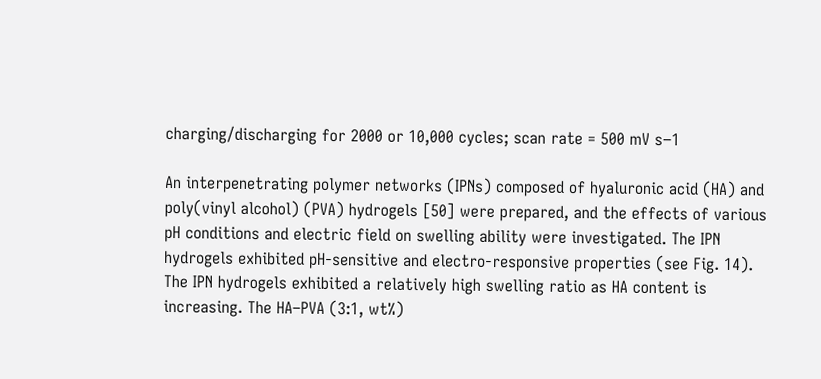charging/discharging for 2000 or 10,000 cycles; scan rate = 500 mV s−1

An interpenetrating polymer networks (IPNs) composed of hyaluronic acid (HA) and poly(vinyl alcohol) (PVA) hydrogels [50] were prepared, and the effects of various pH conditions and electric field on swelling ability were investigated. The IPN hydrogels exhibited pH-sensitive and electro-responsive properties (see Fig. 14). The IPN hydrogels exhibited a relatively high swelling ratio as HA content is increasing. The HA–PVA (3:1, wt%)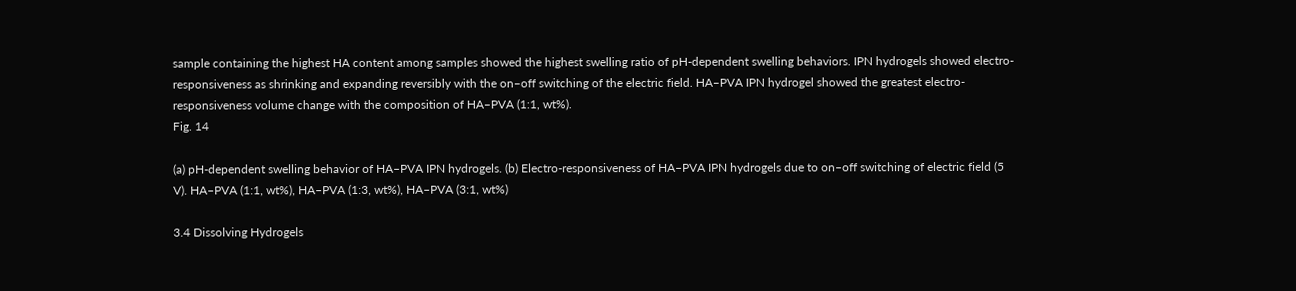sample containing the highest HA content among samples showed the highest swelling ratio of pH-dependent swelling behaviors. IPN hydrogels showed electro-responsiveness as shrinking and expanding reversibly with the on–off switching of the electric field. HA–PVA IPN hydrogel showed the greatest electro-responsiveness volume change with the composition of HA–PVA (1:1, wt%).
Fig. 14

(a) pH-dependent swelling behavior of HA–PVA IPN hydrogels. (b) Electro-responsiveness of HA–PVA IPN hydrogels due to on–off switching of electric field (5 V). HA–PVA (1:1, wt%), HA–PVA (1:3, wt%), HA–PVA (3:1, wt%)

3.4 Dissolving Hydrogels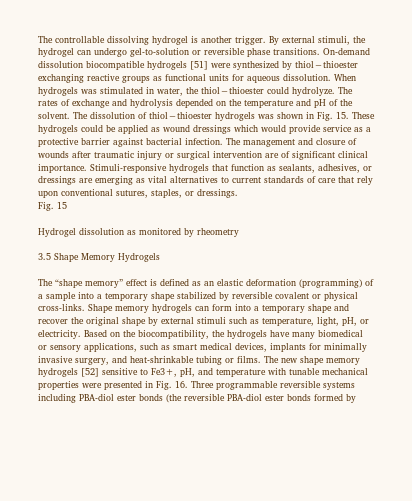The controllable dissolving hydrogel is another trigger. By external stimuli, the hydrogel can undergo gel-to-solution or reversible phase transitions. On-demand dissolution biocompatible hydrogels [51] were synthesized by thiol−thioester exchanging reactive groups as functional units for aqueous dissolution. When hydrogels was stimulated in water, the thiol−thioester could hydrolyze. The rates of exchange and hydrolysis depended on the temperature and pH of the solvent. The dissolution of thiol−thioester hydrogels was shown in Fig. 15. These hydrogels could be applied as wound dressings which would provide service as a protective barrier against bacterial infection. The management and closure of wounds after traumatic injury or surgical intervention are of significant clinical importance. Stimuli-responsive hydrogels that function as sealants, adhesives, or dressings are emerging as vital alternatives to current standards of care that rely upon conventional sutures, staples, or dressings.
Fig. 15

Hydrogel dissolution as monitored by rheometry

3.5 Shape Memory Hydrogels

The “shape memory” effect is defined as an elastic deformation (programming) of a sample into a temporary shape stabilized by reversible covalent or physical cross-links. Shape memory hydrogels can form into a temporary shape and recover the original shape by external stimuli such as temperature, light, pH, or electricity. Based on the biocompatibility, the hydrogels have many biomedical or sensory applications, such as smart medical devices, implants for minimally invasive surgery, and heat-shrinkable tubing or films. The new shape memory hydrogels [52] sensitive to Fe3+, pH, and temperature with tunable mechanical properties were presented in Fig. 16. Three programmable reversible systems including PBA-diol ester bonds (the reversible PBA-diol ester bonds formed by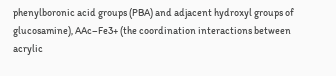phenylboronic acid groups (PBA) and adjacent hydroxyl groups of glucosamine), AAc–Fe3+ (the coordination interactions between acrylic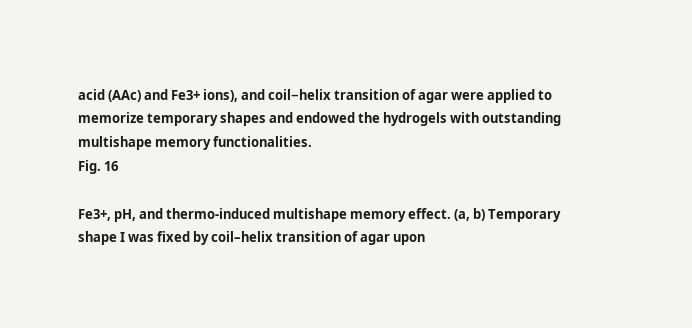acid (AAc) and Fe3+ ions), and coil−helix transition of agar were applied to memorize temporary shapes and endowed the hydrogels with outstanding multishape memory functionalities.
Fig. 16

Fe3+, pH, and thermo-induced multishape memory effect. (a, b) Temporary shape I was fixed by coil–helix transition of agar upon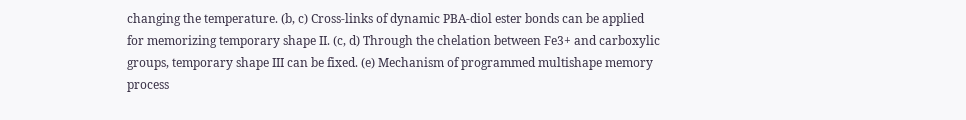changing the temperature. (b, c) Cross-links of dynamic PBA-diol ester bonds can be applied for memorizing temporary shape II. (c, d) Through the chelation between Fe3+ and carboxylic groups, temporary shape III can be fixed. (e) Mechanism of programmed multishape memory process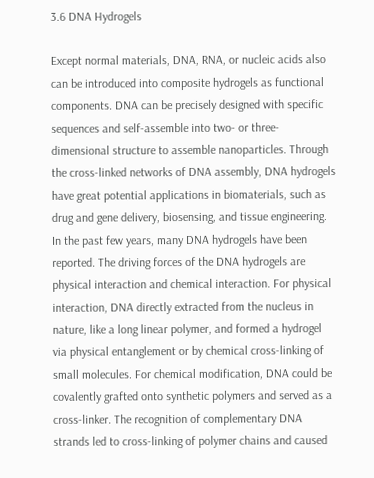3.6 DNA Hydrogels

Except normal materials, DNA, RNA, or nucleic acids also can be introduced into composite hydrogels as functional components. DNA can be precisely designed with specific sequences and self-assemble into two- or three-dimensional structure to assemble nanoparticles. Through the cross-linked networks of DNA assembly, DNA hydrogels have great potential applications in biomaterials, such as drug and gene delivery, biosensing, and tissue engineering. In the past few years, many DNA hydrogels have been reported. The driving forces of the DNA hydrogels are physical interaction and chemical interaction. For physical interaction, DNA directly extracted from the nucleus in nature, like a long linear polymer, and formed a hydrogel via physical entanglement or by chemical cross-linking of small molecules. For chemical modification, DNA could be covalently grafted onto synthetic polymers and served as a cross-linker. The recognition of complementary DNA strands led to cross-linking of polymer chains and caused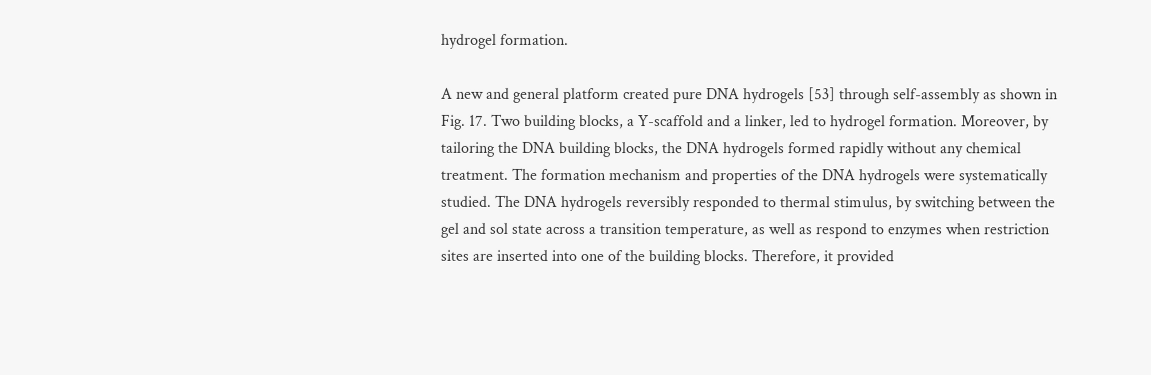hydrogel formation.

A new and general platform created pure DNA hydrogels [53] through self-assembly as shown in Fig. 17. Two building blocks, a Y-scaffold and a linker, led to hydrogel formation. Moreover, by tailoring the DNA building blocks, the DNA hydrogels formed rapidly without any chemical treatment. The formation mechanism and properties of the DNA hydrogels were systematically studied. The DNA hydrogels reversibly responded to thermal stimulus, by switching between the gel and sol state across a transition temperature, as well as respond to enzymes when restriction sites are inserted into one of the building blocks. Therefore, it provided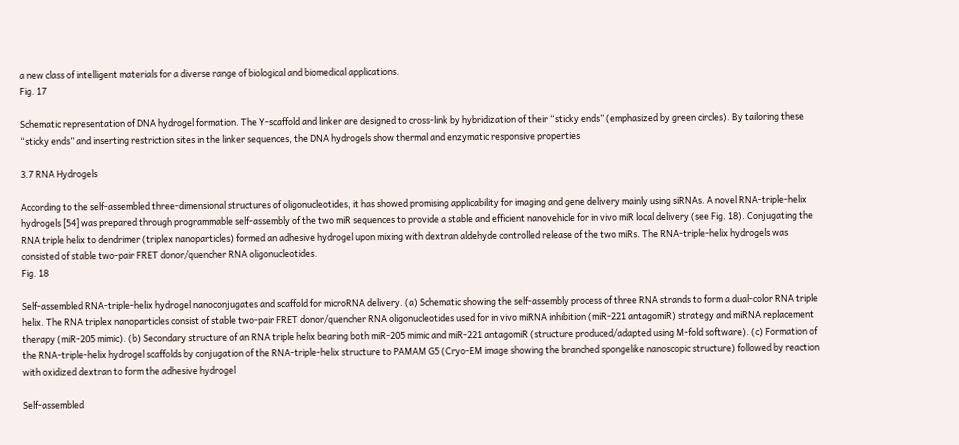a new class of intelligent materials for a diverse range of biological and biomedical applications.
Fig. 17

Schematic representation of DNA hydrogel formation. The Y-scaffold and linker are designed to cross-link by hybridization of their “sticky ends” (emphasized by green circles). By tailoring these “sticky ends” and inserting restriction sites in the linker sequences, the DNA hydrogels show thermal and enzymatic responsive properties

3.7 RNA Hydrogels

According to the self-assembled three-dimensional structures of oligonucleotides, it has showed promising applicability for imaging and gene delivery mainly using siRNAs. A novel RNA-triple-helix hydrogels [54] was prepared through programmable self-assembly of the two miR sequences to provide a stable and efficient nanovehicle for in vivo miR local delivery (see Fig. 18). Conjugating the RNA triple helix to dendrimer (triplex nanoparticles) formed an adhesive hydrogel upon mixing with dextran aldehyde controlled release of the two miRs. The RNA-triple-helix hydrogels was consisted of stable two-pair FRET donor/quencher RNA oligonucleotides.
Fig. 18

Self-assembled RNA-triple-helix hydrogel nanoconjugates and scaffold for microRNA delivery. (a) Schematic showing the self-assembly process of three RNA strands to form a dual-color RNA triple helix. The RNA triplex nanoparticles consist of stable two-pair FRET donor/quencher RNA oligonucleotides used for in vivo miRNA inhibition (miR-221 antagomiR) strategy and miRNA replacement therapy (miR-205 mimic). (b) Secondary structure of an RNA triple helix bearing both miR-205 mimic and miR-221 antagomiR (structure produced/adapted using M-fold software). (c) Formation of the RNA-triple-helix hydrogel scaffolds by conjugation of the RNA-triple-helix structure to PAMAM G5 (Cryo-EM image showing the branched spongelike nanoscopic structure) followed by reaction with oxidized dextran to form the adhesive hydrogel

Self-assembled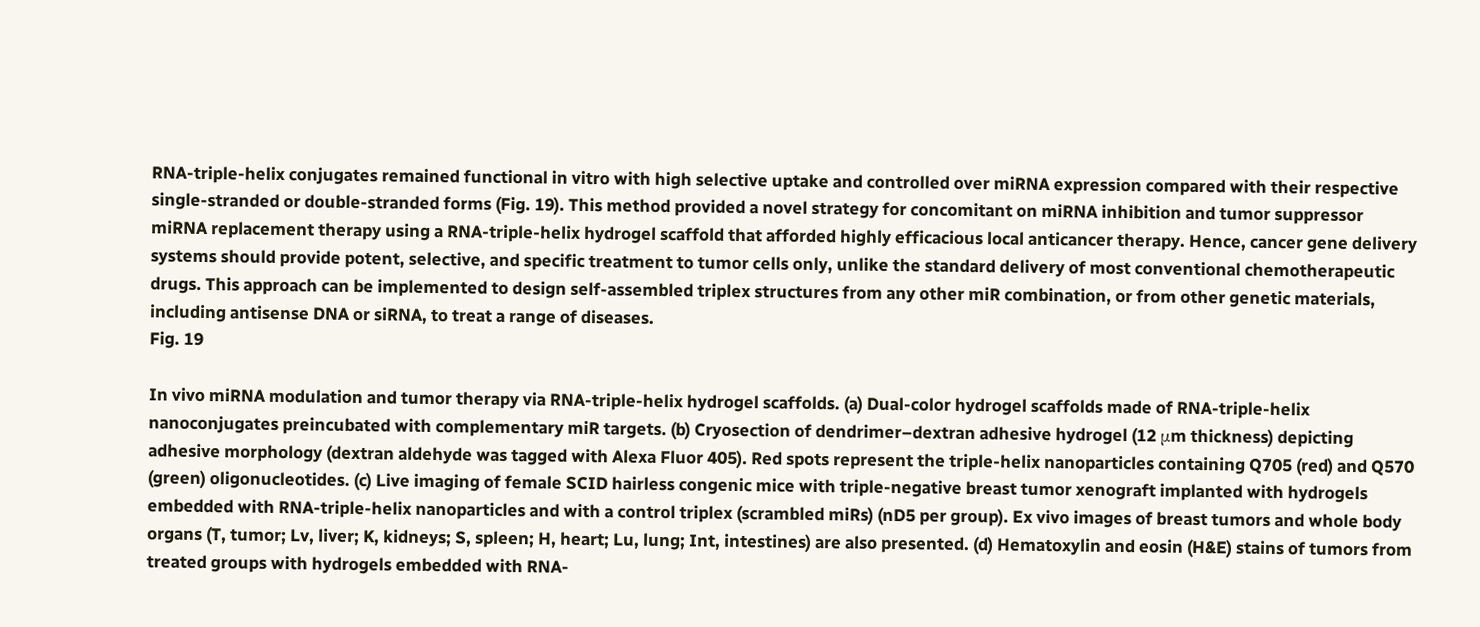RNA-triple-helix conjugates remained functional in vitro with high selective uptake and controlled over miRNA expression compared with their respective single-stranded or double-stranded forms (Fig. 19). This method provided a novel strategy for concomitant on miRNA inhibition and tumor suppressor miRNA replacement therapy using a RNA-triple-helix hydrogel scaffold that afforded highly efficacious local anticancer therapy. Hence, cancer gene delivery systems should provide potent, selective, and specific treatment to tumor cells only, unlike the standard delivery of most conventional chemotherapeutic drugs. This approach can be implemented to design self-assembled triplex structures from any other miR combination, or from other genetic materials, including antisense DNA or siRNA, to treat a range of diseases.
Fig. 19

In vivo miRNA modulation and tumor therapy via RNA-triple-helix hydrogel scaffolds. (a) Dual-color hydrogel scaffolds made of RNA-triple-helix nanoconjugates preincubated with complementary miR targets. (b) Cryosection of dendrimer–dextran adhesive hydrogel (12 μm thickness) depicting adhesive morphology (dextran aldehyde was tagged with Alexa Fluor 405). Red spots represent the triple-helix nanoparticles containing Q705 (red) and Q570 (green) oligonucleotides. (c) Live imaging of female SCID hairless congenic mice with triple-negative breast tumor xenograft implanted with hydrogels embedded with RNA-triple-helix nanoparticles and with a control triplex (scrambled miRs) (nD5 per group). Ex vivo images of breast tumors and whole body organs (T, tumor; Lv, liver; K, kidneys; S, spleen; H, heart; Lu, lung; Int, intestines) are also presented. (d) Hematoxylin and eosin (H&E) stains of tumors from treated groups with hydrogels embedded with RNA-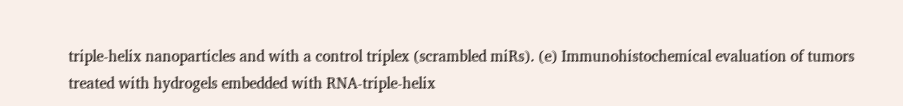triple-helix nanoparticles and with a control triplex (scrambled miRs). (e) Immunohistochemical evaluation of tumors treated with hydrogels embedded with RNA-triple-helix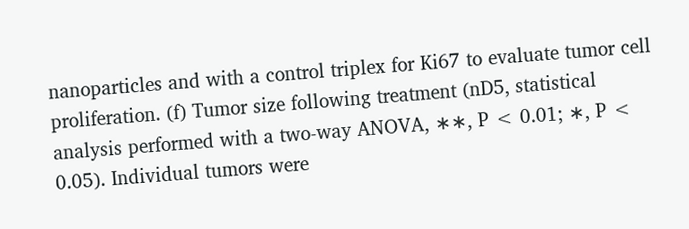nanoparticles and with a control triplex for Ki67 to evaluate tumor cell proliferation. (f) Tumor size following treatment (nD5, statistical analysis performed with a two-way ANOVA, ∗∗, P < 0.01; ∗, P < 0.05). Individual tumors were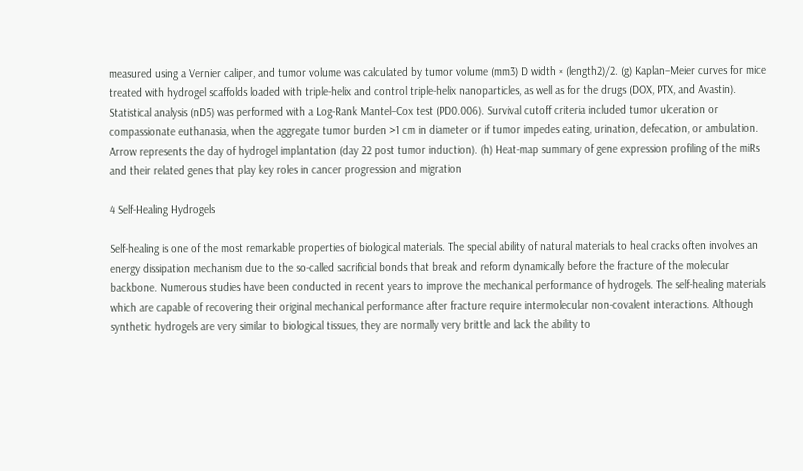measured using a Vernier caliper, and tumor volume was calculated by tumor volume (mm3) D width × (length2)/2. (g) Kaplan–Meier curves for mice treated with hydrogel scaffolds loaded with triple-helix and control triple-helix nanoparticles, as well as for the drugs (DOX, PTX, and Avastin). Statistical analysis (nD5) was performed with a Log-Rank Mantel–Cox test (PD0.006). Survival cutoff criteria included tumor ulceration or compassionate euthanasia, when the aggregate tumor burden >1 cm in diameter or if tumor impedes eating, urination, defecation, or ambulation. Arrow represents the day of hydrogel implantation (day 22 post tumor induction). (h) Heat-map summary of gene expression profiling of the miRs and their related genes that play key roles in cancer progression and migration

4 Self-Healing Hydrogels

Self-healing is one of the most remarkable properties of biological materials. The special ability of natural materials to heal cracks often involves an energy dissipation mechanism due to the so-called sacrificial bonds that break and reform dynamically before the fracture of the molecular backbone. Numerous studies have been conducted in recent years to improve the mechanical performance of hydrogels. The self-healing materials which are capable of recovering their original mechanical performance after fracture require intermolecular non-covalent interactions. Although synthetic hydrogels are very similar to biological tissues, they are normally very brittle and lack the ability to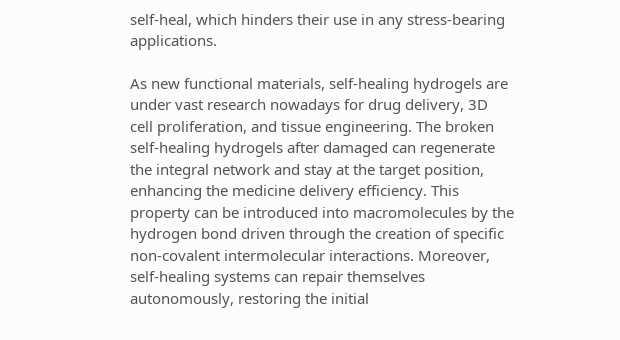self-heal, which hinders their use in any stress-bearing applications.

As new functional materials, self-healing hydrogels are under vast research nowadays for drug delivery, 3D cell proliferation, and tissue engineering. The broken self-healing hydrogels after damaged can regenerate the integral network and stay at the target position, enhancing the medicine delivery efficiency. This property can be introduced into macromolecules by the hydrogen bond driven through the creation of specific non-covalent intermolecular interactions. Moreover, self-healing systems can repair themselves autonomously, restoring the initial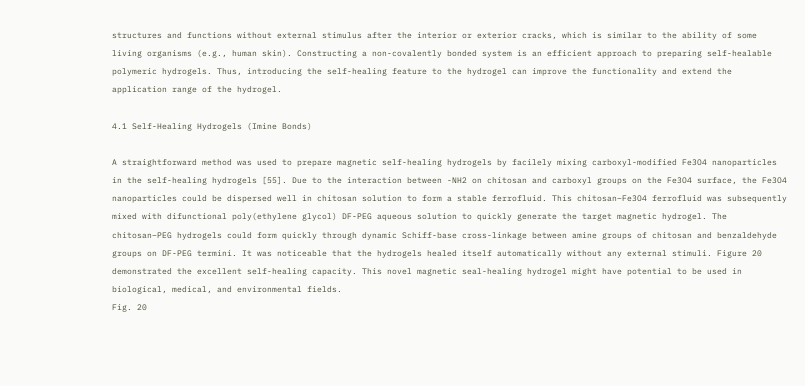structures and functions without external stimulus after the interior or exterior cracks, which is similar to the ability of some living organisms (e.g., human skin). Constructing a non-covalently bonded system is an efficient approach to preparing self-healable polymeric hydrogels. Thus, introducing the self-healing feature to the hydrogel can improve the functionality and extend the application range of the hydrogel.

4.1 Self-Healing Hydrogels (Imine Bonds)

A straightforward method was used to prepare magnetic self-healing hydrogels by facilely mixing carboxyl-modified Fe3O4 nanoparticles in the self-healing hydrogels [55]. Due to the interaction between -NH2 on chitosan and carboxyl groups on the Fe3O4 surface, the Fe3O4 nanoparticles could be dispersed well in chitosan solution to form a stable ferrofluid. This chitosan–Fe3O4 ferrofluid was subsequently mixed with difunctional poly(ethylene glycol) DF-PEG aqueous solution to quickly generate the target magnetic hydrogel. The chitosan–PEG hydrogels could form quickly through dynamic Schiff-base cross-linkage between amine groups of chitosan and benzaldehyde groups on DF-PEG termini. It was noticeable that the hydrogels healed itself automatically without any external stimuli. Figure 20 demonstrated the excellent self-healing capacity. This novel magnetic seal-healing hydrogel might have potential to be used in biological, medical, and environmental fields.
Fig. 20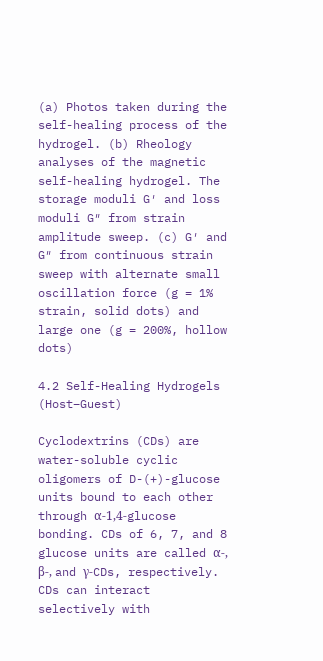(a) Photos taken during the self-healing process of the hydrogel. (b) Rheology analyses of the magnetic self-healing hydrogel. The storage moduli G′ and loss moduli G″ from strain amplitude sweep. (c) G′ and G″ from continuous strain sweep with alternate small oscillation force (g = 1% strain, solid dots) and large one (g = 200%, hollow dots)

4.2 Self-Healing Hydrogels (Host–Guest)

Cyclodextrins (CDs) are water-soluble cyclic oligomers of D-(+)-glucose units bound to each other through α-1,4-glucose bonding. CDs of 6, 7, and 8 glucose units are called α-, β-, and γ-CDs, respectively. CDs can interact selectively with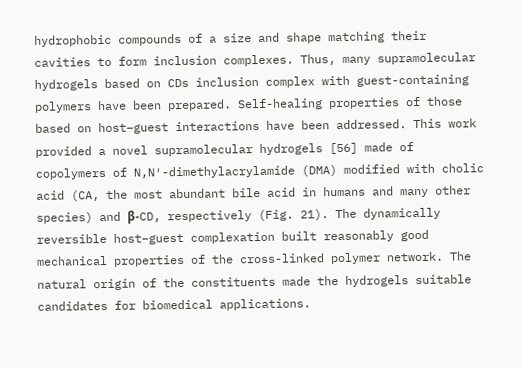hydrophobic compounds of a size and shape matching their cavities to form inclusion complexes. Thus, many supramolecular hydrogels based on CDs inclusion complex with guest-containing polymers have been prepared. Self-healing properties of those based on host–guest interactions have been addressed. This work provided a novel supramolecular hydrogels [56] made of copolymers of N,N′-dimethylacrylamide (DMA) modified with cholic acid (CA, the most abundant bile acid in humans and many other species) and β-CD, respectively (Fig. 21). The dynamically reversible host−guest complexation built reasonably good mechanical properties of the cross-linked polymer network. The natural origin of the constituents made the hydrogels suitable candidates for biomedical applications.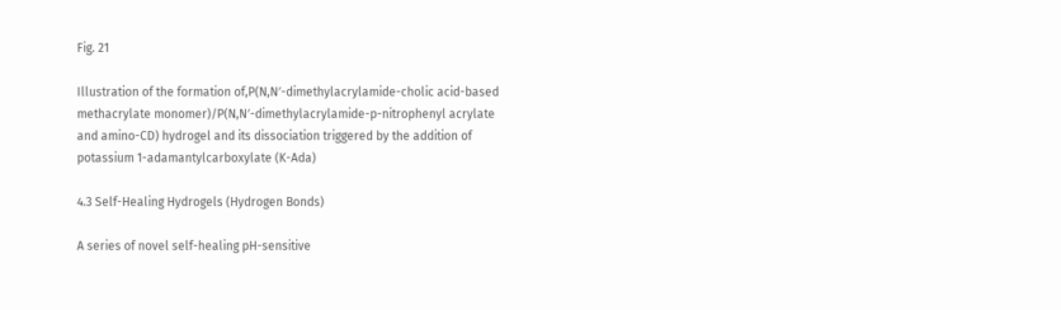Fig. 21

Illustration of the formation of,P(N,N′-dimethylacrylamide-cholic acid-based methacrylate monomer)/P(N,N′-dimethylacrylamide-p-nitrophenyl acrylate and amino-CD) hydrogel and its dissociation triggered by the addition of potassium 1-adamantylcarboxylate (K-Ada)

4.3 Self-Healing Hydrogels (Hydrogen Bonds)

A series of novel self-healing pH-sensitive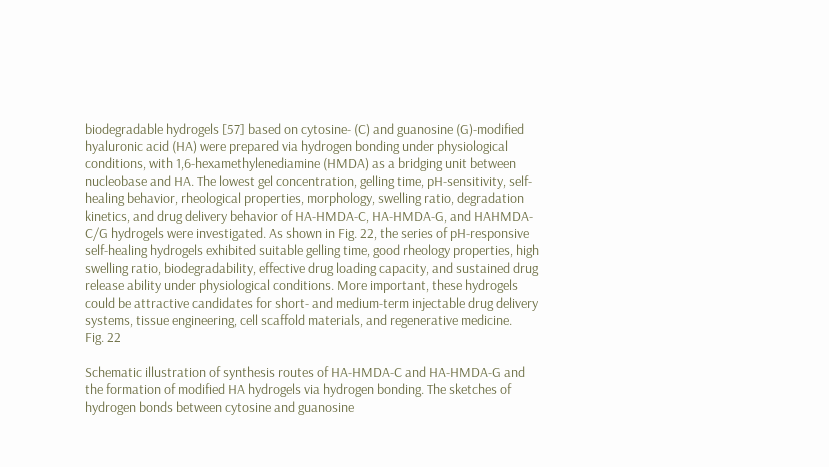biodegradable hydrogels [57] based on cytosine- (C) and guanosine (G)-modified hyaluronic acid (HA) were prepared via hydrogen bonding under physiological conditions, with 1,6-hexamethylenediamine (HMDA) as a bridging unit between nucleobase and HA. The lowest gel concentration, gelling time, pH-sensitivity, self-healing behavior, rheological properties, morphology, swelling ratio, degradation kinetics, and drug delivery behavior of HA-HMDA-C, HA-HMDA-G, and HAHMDA-C/G hydrogels were investigated. As shown in Fig. 22, the series of pH-responsive self-healing hydrogels exhibited suitable gelling time, good rheology properties, high swelling ratio, biodegradability, effective drug loading capacity, and sustained drug release ability under physiological conditions. More important, these hydrogels could be attractive candidates for short- and medium-term injectable drug delivery systems, tissue engineering, cell scaffold materials, and regenerative medicine.
Fig. 22

Schematic illustration of synthesis routes of HA-HMDA-C and HA-HMDA-G and the formation of modified HA hydrogels via hydrogen bonding. The sketches of hydrogen bonds between cytosine and guanosine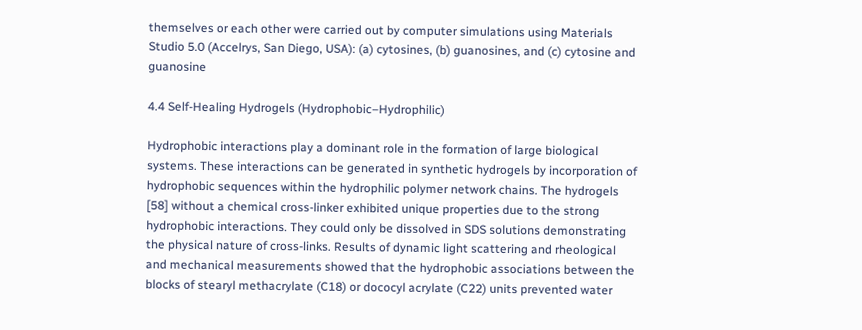themselves or each other were carried out by computer simulations using Materials Studio 5.0 (Accelrys, San Diego, USA): (a) cytosines, (b) guanosines, and (c) cytosine and guanosine

4.4 Self-Healing Hydrogels (Hydrophobic–Hydrophilic)

Hydrophobic interactions play a dominant role in the formation of large biological systems. These interactions can be generated in synthetic hydrogels by incorporation of hydrophobic sequences within the hydrophilic polymer network chains. The hydrogels [58] without a chemical cross-linker exhibited unique properties due to the strong hydrophobic interactions. They could only be dissolved in SDS solutions demonstrating the physical nature of cross-links. Results of dynamic light scattering and rheological and mechanical measurements showed that the hydrophobic associations between the blocks of stearyl methacrylate (C18) or dococyl acrylate (C22) units prevented water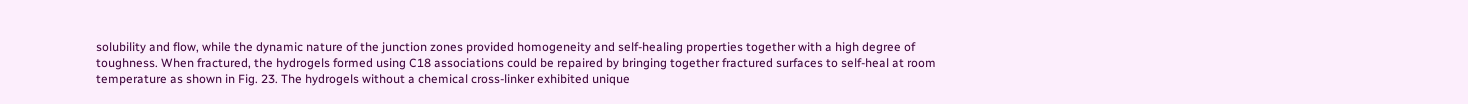solubility and flow, while the dynamic nature of the junction zones provided homogeneity and self-healing properties together with a high degree of toughness. When fractured, the hydrogels formed using C18 associations could be repaired by bringing together fractured surfaces to self-heal at room temperature as shown in Fig. 23. The hydrogels without a chemical cross-linker exhibited unique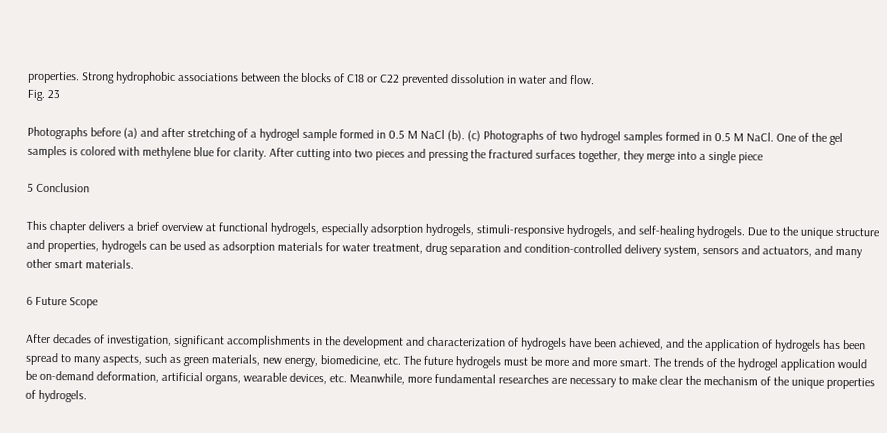properties. Strong hydrophobic associations between the blocks of C18 or C22 prevented dissolution in water and flow.
Fig. 23

Photographs before (a) and after stretching of a hydrogel sample formed in 0.5 M NaCl (b). (c) Photographs of two hydrogel samples formed in 0.5 M NaCl. One of the gel samples is colored with methylene blue for clarity. After cutting into two pieces and pressing the fractured surfaces together, they merge into a single piece

5 Conclusion

This chapter delivers a brief overview at functional hydrogels, especially adsorption hydrogels, stimuli-responsive hydrogels, and self-healing hydrogels. Due to the unique structure and properties, hydrogels can be used as adsorption materials for water treatment, drug separation and condition-controlled delivery system, sensors and actuators, and many other smart materials.

6 Future Scope

After decades of investigation, significant accomplishments in the development and characterization of hydrogels have been achieved, and the application of hydrogels has been spread to many aspects, such as green materials, new energy, biomedicine, etc. The future hydrogels must be more and more smart. The trends of the hydrogel application would be on-demand deformation, artificial organs, wearable devices, etc. Meanwhile, more fundamental researches are necessary to make clear the mechanism of the unique properties of hydrogels.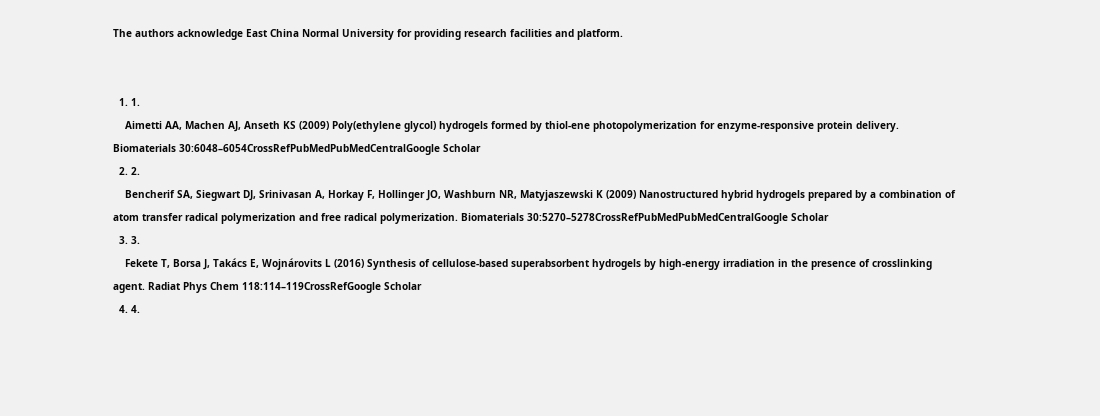The authors acknowledge East China Normal University for providing research facilities and platform.


  1. 1.
    Aimetti AA, Machen AJ, Anseth KS (2009) Poly(ethylene glycol) hydrogels formed by thiol-ene photopolymerization for enzyme-responsive protein delivery. Biomaterials 30:6048–6054CrossRefPubMedPubMedCentralGoogle Scholar
  2. 2.
    Bencherif SA, Siegwart DJ, Srinivasan A, Horkay F, Hollinger JO, Washburn NR, Matyjaszewski K (2009) Nanostructured hybrid hydrogels prepared by a combination of atom transfer radical polymerization and free radical polymerization. Biomaterials 30:5270–5278CrossRefPubMedPubMedCentralGoogle Scholar
  3. 3.
    Fekete T, Borsa J, Takács E, Wojnárovits L (2016) Synthesis of cellulose-based superabsorbent hydrogels by high-energy irradiation in the presence of crosslinking agent. Radiat Phys Chem 118:114–119CrossRefGoogle Scholar
  4. 4.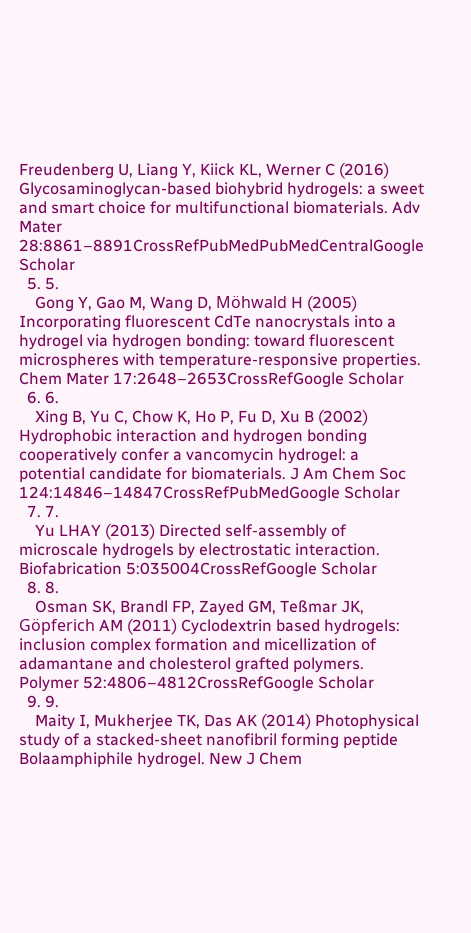Freudenberg U, Liang Y, Kiick KL, Werner C (2016) Glycosaminoglycan-based biohybrid hydrogels: a sweet and smart choice for multifunctional biomaterials. Adv Mater 28:8861–8891CrossRefPubMedPubMedCentralGoogle Scholar
  5. 5.
    Gong Y, Gao M, Wang D, Möhwald H (2005) Incorporating fluorescent CdTe nanocrystals into a hydrogel via hydrogen bonding: toward fluorescent microspheres with temperature-responsive properties. Chem Mater 17:2648–2653CrossRefGoogle Scholar
  6. 6.
    Xing B, Yu C, Chow K, Ho P, Fu D, Xu B (2002) Hydrophobic interaction and hydrogen bonding cooperatively confer a vancomycin hydrogel: a potential candidate for biomaterials. J Am Chem Soc 124:14846–14847CrossRefPubMedGoogle Scholar
  7. 7.
    Yu LHAY (2013) Directed self-assembly of microscale hydrogels by electrostatic interaction. Biofabrication 5:035004CrossRefGoogle Scholar
  8. 8.
    Osman SK, Brandl FP, Zayed GM, Teßmar JK, Göpferich AM (2011) Cyclodextrin based hydrogels: inclusion complex formation and micellization of adamantane and cholesterol grafted polymers. Polymer 52:4806–4812CrossRefGoogle Scholar
  9. 9.
    Maity I, Mukherjee TK, Das AK (2014) Photophysical study of a stacked-sheet nanofibril forming peptide Bolaamphiphile hydrogel. New J Chem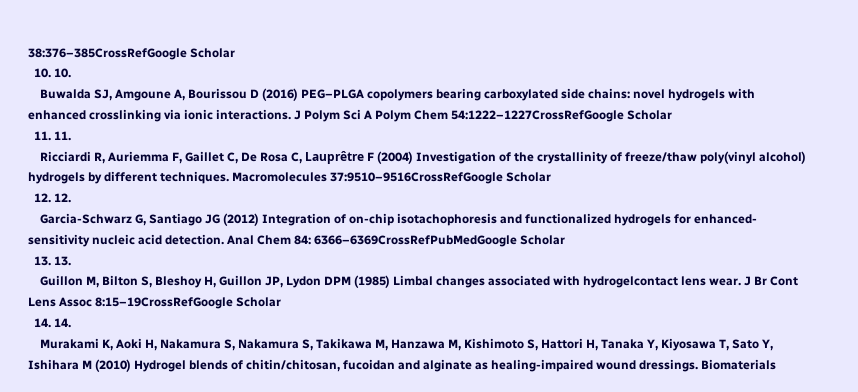38:376–385CrossRefGoogle Scholar
  10. 10.
    Buwalda SJ, Amgoune A, Bourissou D (2016) PEG–PLGA copolymers bearing carboxylated side chains: novel hydrogels with enhanced crosslinking via ionic interactions. J Polym Sci A Polym Chem 54:1222–1227CrossRefGoogle Scholar
  11. 11.
    Ricciardi R, Auriemma F, Gaillet C, De Rosa C, Lauprêtre F (2004) Investigation of the crystallinity of freeze/thaw poly(vinyl alcohol) hydrogels by different techniques. Macromolecules 37:9510–9516CrossRefGoogle Scholar
  12. 12.
    Garcia-Schwarz G, Santiago JG (2012) Integration of on-chip isotachophoresis and functionalized hydrogels for enhanced-sensitivity nucleic acid detection. Anal Chem 84: 6366–6369CrossRefPubMedGoogle Scholar
  13. 13.
    Guillon M, Bilton S, Bleshoy H, Guillon JP, Lydon DPM (1985) Limbal changes associated with hydrogelcontact lens wear. J Br Cont Lens Assoc 8:15–19CrossRefGoogle Scholar
  14. 14.
    Murakami K, Aoki H, Nakamura S, Nakamura S, Takikawa M, Hanzawa M, Kishimoto S, Hattori H, Tanaka Y, Kiyosawa T, Sato Y, Ishihara M (2010) Hydrogel blends of chitin/chitosan, fucoidan and alginate as healing-impaired wound dressings. Biomaterials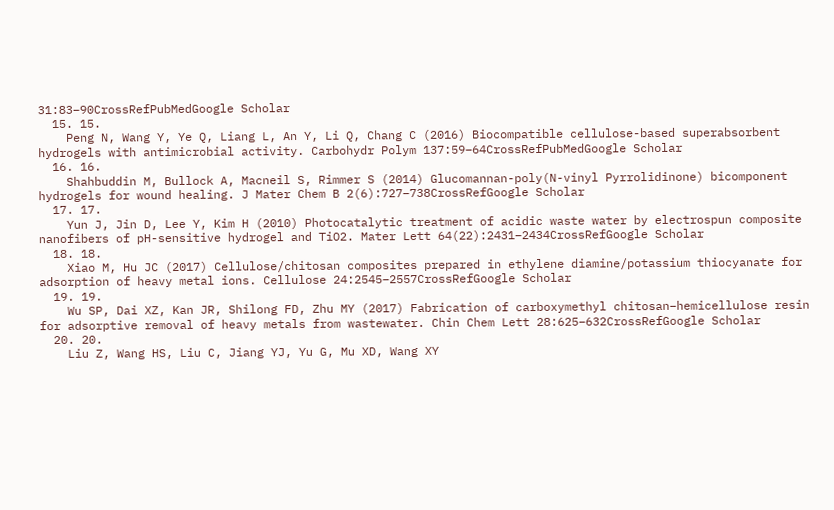31:83–90CrossRefPubMedGoogle Scholar
  15. 15.
    Peng N, Wang Y, Ye Q, Liang L, An Y, Li Q, Chang C (2016) Biocompatible cellulose-based superabsorbent hydrogels with antimicrobial activity. Carbohydr Polym 137:59–64CrossRefPubMedGoogle Scholar
  16. 16.
    Shahbuddin M, Bullock A, Macneil S, Rimmer S (2014) Glucomannan-poly(N-vinyl Pyrrolidinone) bicomponent hydrogels for wound healing. J Mater Chem B 2(6):727–738CrossRefGoogle Scholar
  17. 17.
    Yun J, Jin D, Lee Y, Kim H (2010) Photocatalytic treatment of acidic waste water by electrospun composite nanofibers of pH-sensitive hydrogel and TiO2. Mater Lett 64(22):2431–2434CrossRefGoogle Scholar
  18. 18.
    Xiao M, Hu JC (2017) Cellulose/chitosan composites prepared in ethylene diamine/potassium thiocyanate for adsorption of heavy metal ions. Cellulose 24:2545–2557CrossRefGoogle Scholar
  19. 19.
    Wu SP, Dai XZ, Kan JR, Shilong FD, Zhu MY (2017) Fabrication of carboxymethyl chitosan–hemicellulose resin for adsorptive removal of heavy metals from wastewater. Chin Chem Lett 28:625–632CrossRefGoogle Scholar
  20. 20.
    Liu Z, Wang HS, Liu C, Jiang YJ, Yu G, Mu XD, Wang XY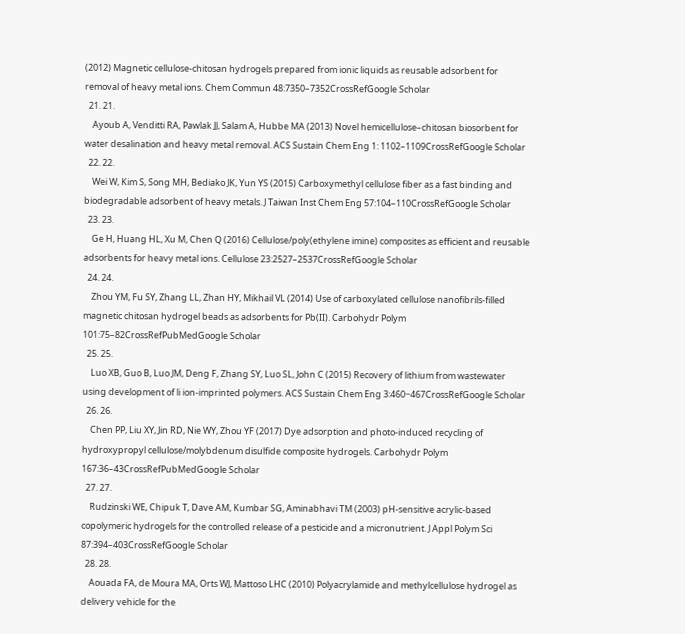(2012) Magnetic cellulose-chitosan hydrogels prepared from ionic liquids as reusable adsorbent for removal of heavy metal ions. Chem Commun 48:7350–7352CrossRefGoogle Scholar
  21. 21.
    Ayoub A, Venditti RA, Pawlak JJ, Salam A, Hubbe MA (2013) Novel hemicellulose–chitosan biosorbent for water desalination and heavy metal removal. ACS Sustain Chem Eng 1: 1102–1109CrossRefGoogle Scholar
  22. 22.
    Wei W, Kim S, Song MH, Bediako JK, Yun YS (2015) Carboxymethyl cellulose fiber as a fast binding and biodegradable adsorbent of heavy metals. J Taiwan Inst Chem Eng 57:104–110CrossRefGoogle Scholar
  23. 23.
    Ge H, Huang HL, Xu M, Chen Q (2016) Cellulose/poly(ethylene imine) composites as efficient and reusable adsorbents for heavy metal ions. Cellulose 23:2527–2537CrossRefGoogle Scholar
  24. 24.
    Zhou YM, Fu SY, Zhang LL, Zhan HY, Mikhail VL (2014) Use of carboxylated cellulose nanofibrils-filled magnetic chitosan hydrogel beads as adsorbents for Pb(II). Carbohydr Polym 101:75–82CrossRefPubMedGoogle Scholar
  25. 25.
    Luo XB, Guo B, Luo JM, Deng F, Zhang SY, Luo SL, John C (2015) Recovery of lithium from wastewater using development of li ion-imprinted polymers. ACS Sustain Chem Eng 3:460−467CrossRefGoogle Scholar
  26. 26.
    Chen PP, Liu XY, Jin RD, Nie WY, Zhou YF (2017) Dye adsorption and photo-induced recycling of hydroxypropyl cellulose/molybdenum disulfide composite hydrogels. Carbohydr Polym 167:36–43CrossRefPubMedGoogle Scholar
  27. 27.
    Rudzinski WE, Chipuk T, Dave AM, Kumbar SG, Aminabhavi TM (2003) pH-sensitive acrylic-based copolymeric hydrogels for the controlled release of a pesticide and a micronutrient. J Appl Polym Sci 87:394–403CrossRefGoogle Scholar
  28. 28.
    Aouada FA, de Moura MA, Orts WJ, Mattoso LHC (2010) Polyacrylamide and methylcellulose hydrogel as delivery vehicle for the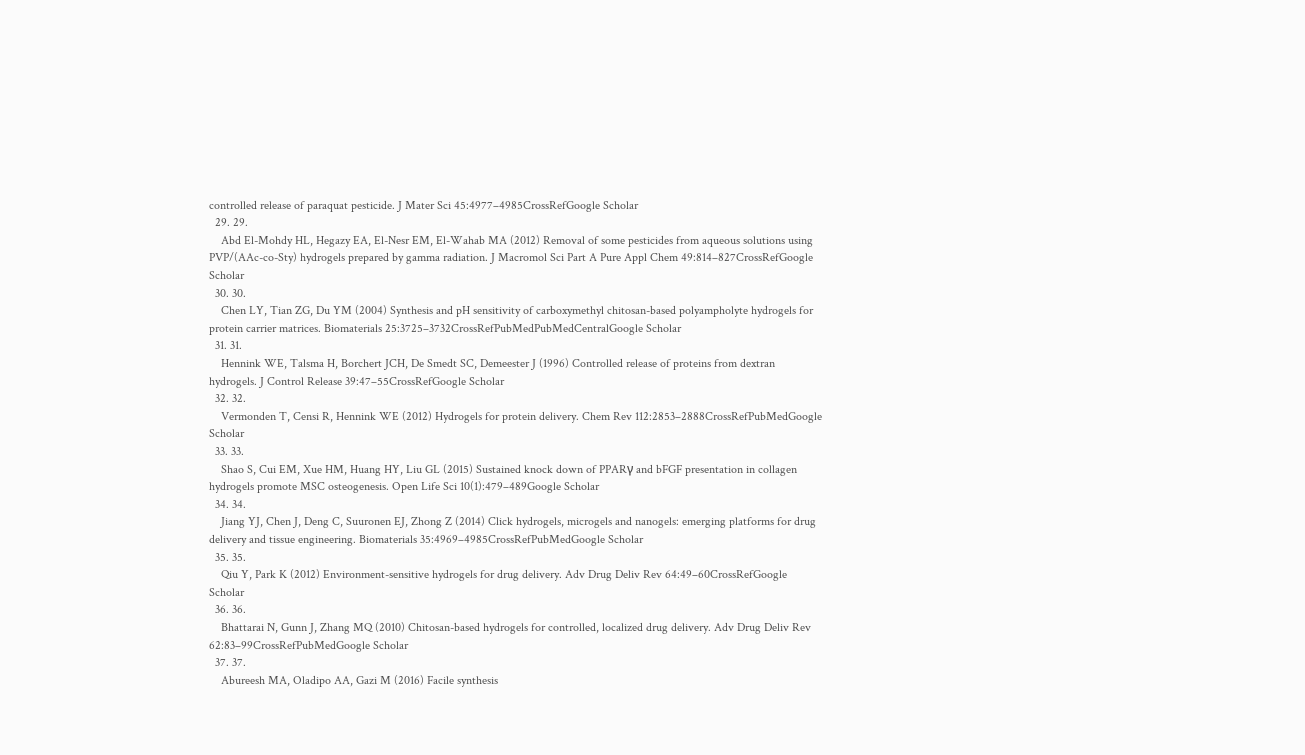controlled release of paraquat pesticide. J Mater Sci 45:4977–4985CrossRefGoogle Scholar
  29. 29.
    Abd El-Mohdy HL, Hegazy EA, El-Nesr EM, El-Wahab MA (2012) Removal of some pesticides from aqueous solutions using PVP/(AAc-co-Sty) hydrogels prepared by gamma radiation. J Macromol Sci Part A Pure Appl Chem 49:814–827CrossRefGoogle Scholar
  30. 30.
    Chen LY, Tian ZG, Du YM (2004) Synthesis and pH sensitivity of carboxymethyl chitosan-based polyampholyte hydrogels for protein carrier matrices. Biomaterials 25:3725–3732CrossRefPubMedPubMedCentralGoogle Scholar
  31. 31.
    Hennink WE, Talsma H, Borchert JCH, De Smedt SC, Demeester J (1996) Controlled release of proteins from dextran hydrogels. J Control Release 39:47–55CrossRefGoogle Scholar
  32. 32.
    Vermonden T, Censi R, Hennink WE (2012) Hydrogels for protein delivery. Chem Rev 112:2853–2888CrossRefPubMedGoogle Scholar
  33. 33.
    Shao S, Cui EM, Xue HM, Huang HY, Liu GL (2015) Sustained knock down of PPARγ and bFGF presentation in collagen hydrogels promote MSC osteogenesis. Open Life Sci 10(1):479–489Google Scholar
  34. 34.
    Jiang YJ, Chen J, Deng C, Suuronen EJ, Zhong Z (2014) Click hydrogels, microgels and nanogels: emerging platforms for drug delivery and tissue engineering. Biomaterials 35:4969–4985CrossRefPubMedGoogle Scholar
  35. 35.
    Qiu Y, Park K (2012) Environment-sensitive hydrogels for drug delivery. Adv Drug Deliv Rev 64:49–60CrossRefGoogle Scholar
  36. 36.
    Bhattarai N, Gunn J, Zhang MQ (2010) Chitosan-based hydrogels for controlled, localized drug delivery. Adv Drug Deliv Rev 62:83–99CrossRefPubMedGoogle Scholar
  37. 37.
    Abureesh MA, Oladipo AA, Gazi M (2016) Facile synthesis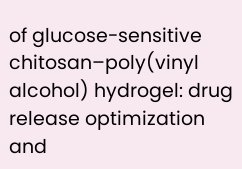of glucose-sensitive chitosan–poly(vinyl alcohol) hydrogel: drug release optimization and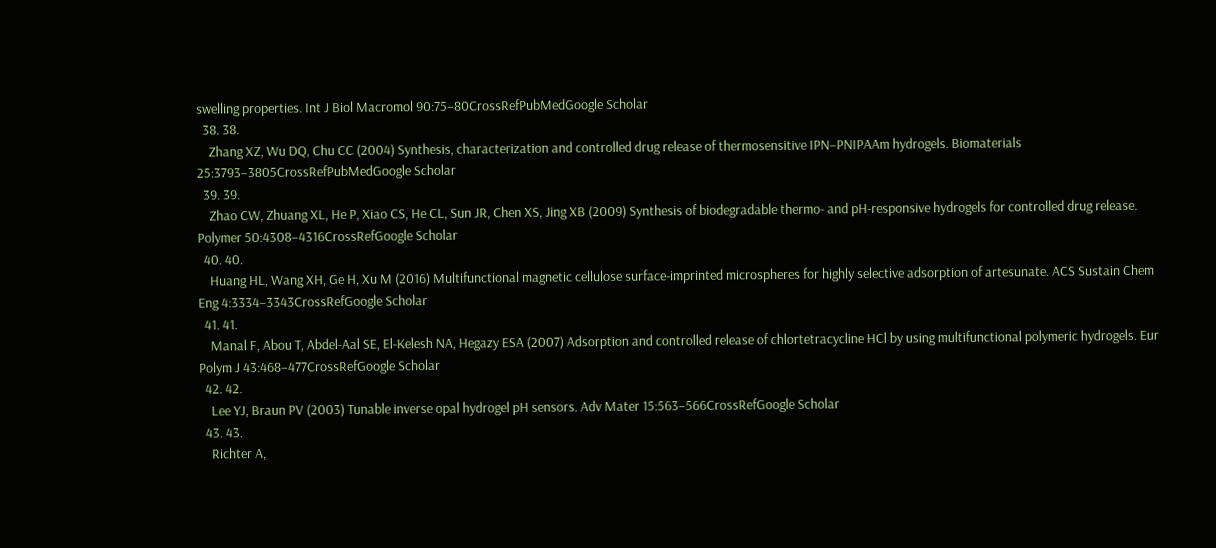swelling properties. Int J Biol Macromol 90:75–80CrossRefPubMedGoogle Scholar
  38. 38.
    Zhang XZ, Wu DQ, Chu CC (2004) Synthesis, characterization and controlled drug release of thermosensitive IPN–PNIPAAm hydrogels. Biomaterials 25:3793–3805CrossRefPubMedGoogle Scholar
  39. 39.
    Zhao CW, Zhuang XL, He P, Xiao CS, He CL, Sun JR, Chen XS, Jing XB (2009) Synthesis of biodegradable thermo- and pH-responsive hydrogels for controlled drug release. Polymer 50:4308–4316CrossRefGoogle Scholar
  40. 40.
    Huang HL, Wang XH, Ge H, Xu M (2016) Multifunctional magnetic cellulose surface-imprinted microspheres for highly selective adsorption of artesunate. ACS Sustain Chem Eng 4:3334–3343CrossRefGoogle Scholar
  41. 41.
    Manal F, Abou T, Abdel-Aal SE, El-Kelesh NA, Hegazy ESA (2007) Adsorption and controlled release of chlortetracycline HCl by using multifunctional polymeric hydrogels. Eur Polym J 43:468–477CrossRefGoogle Scholar
  42. 42.
    Lee YJ, Braun PV (2003) Tunable inverse opal hydrogel pH sensors. Adv Mater 15:563–566CrossRefGoogle Scholar
  43. 43.
    Richter A,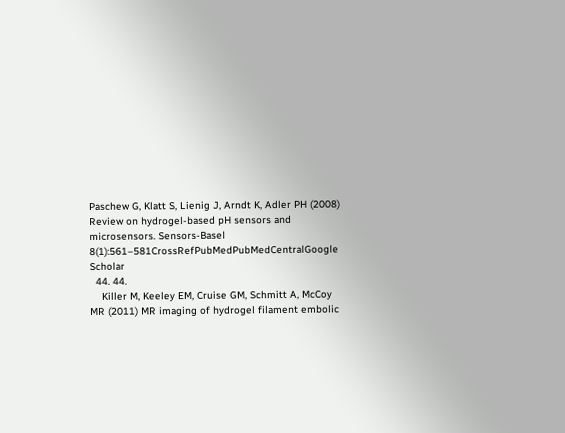Paschew G, Klatt S, Lienig J, Arndt K, Adler PH (2008) Review on hydrogel-based pH sensors and microsensors. Sensors-Basel 8(1):561–581CrossRefPubMedPubMedCentralGoogle Scholar
  44. 44.
    Killer M, Keeley EM, Cruise GM, Schmitt A, McCoy MR (2011) MR imaging of hydrogel filament embolic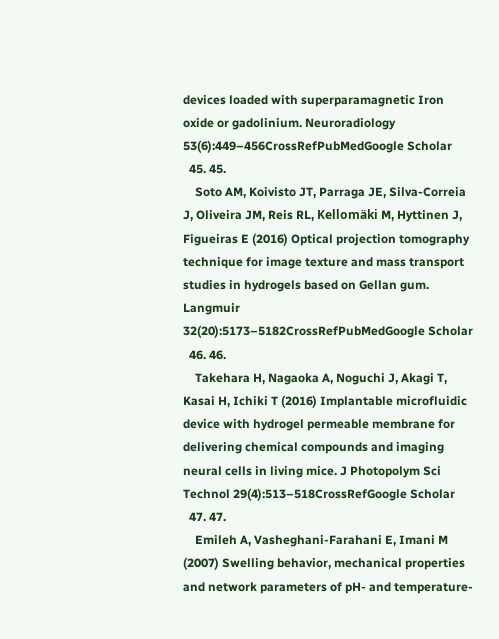devices loaded with superparamagnetic Iron oxide or gadolinium. Neuroradiology 53(6):449–456CrossRefPubMedGoogle Scholar
  45. 45.
    Soto AM, Koivisto JT, Parraga JE, Silva-Correia J, Oliveira JM, Reis RL, Kellomäki M, Hyttinen J, Figueiras E (2016) Optical projection tomography technique for image texture and mass transport studies in hydrogels based on Gellan gum. Langmuir 32(20):5173–5182CrossRefPubMedGoogle Scholar
  46. 46.
    Takehara H, Nagaoka A, Noguchi J, Akagi T, Kasai H, Ichiki T (2016) Implantable microfluidic device with hydrogel permeable membrane for delivering chemical compounds and imaging neural cells in living mice. J Photopolym Sci Technol 29(4):513–518CrossRefGoogle Scholar
  47. 47.
    Emileh A, Vasheghani-Farahani E, Imani M (2007) Swelling behavior, mechanical properties and network parameters of pH- and temperature-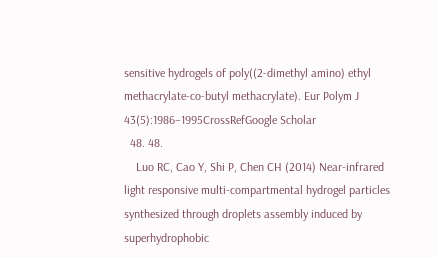sensitive hydrogels of poly((2-dimethyl amino) ethyl methacrylate-co-butyl methacrylate). Eur Polym J 43(5):1986–1995CrossRefGoogle Scholar
  48. 48.
    Luo RC, Cao Y, Shi P, Chen CH (2014) Near-infrared light responsive multi-compartmental hydrogel particles synthesized through droplets assembly induced by superhydrophobic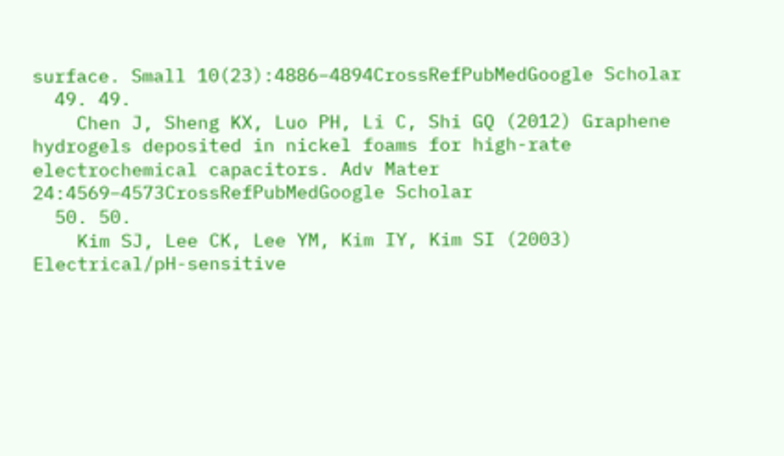surface. Small 10(23):4886–4894CrossRefPubMedGoogle Scholar
  49. 49.
    Chen J, Sheng KX, Luo PH, Li C, Shi GQ (2012) Graphene hydrogels deposited in nickel foams for high-rate electrochemical capacitors. Adv Mater 24:4569–4573CrossRefPubMedGoogle Scholar
  50. 50.
    Kim SJ, Lee CK, Lee YM, Kim IY, Kim SI (2003) Electrical/pH-sensitive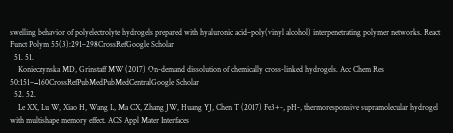swelling behavior of polyelectrolyte hydrogels prepared with hyaluronic acid–poly(vinyl alcohol) interpenetrating polymer networks. React Funct Polym 55(3):291–298CrossRefGoogle Scholar
  51. 51.
    Konieczynska MD, Grinstaff MW (2017) On-demand dissolution of chemically cross-linked hydrogels. Acc Chem Res 50:151–−160CrossRefPubMedPubMedCentralGoogle Scholar
  52. 52.
    Le XX, Lu W, Xiao H, Wang L, Ma CX, Zhang JW, Huang YJ, Chen T (2017) Fe3+-, pH-, thermoresponsive supramolecular hydrogel with multishape memory effect. ACS Appl Mater Interfaces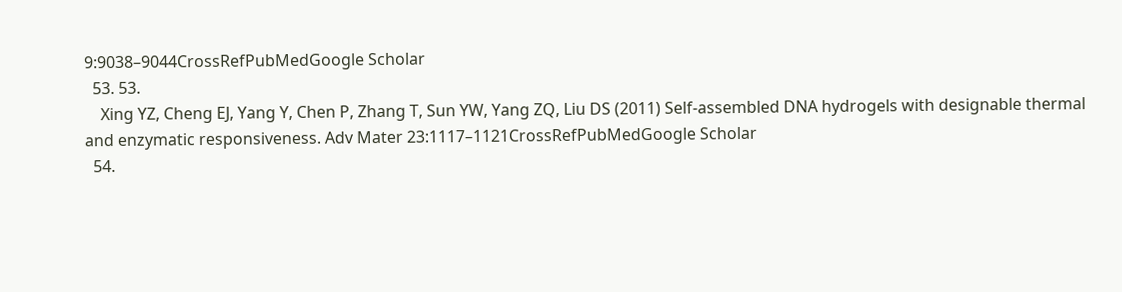9:9038–9044CrossRefPubMedGoogle Scholar
  53. 53.
    Xing YZ, Cheng EJ, Yang Y, Chen P, Zhang T, Sun YW, Yang ZQ, Liu DS (2011) Self-assembled DNA hydrogels with designable thermal and enzymatic responsiveness. Adv Mater 23:1117–1121CrossRefPubMedGoogle Scholar
  54.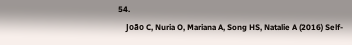54.
    João C, Nuria O, Mariana A, Song HS, Natalie A (2016) Self-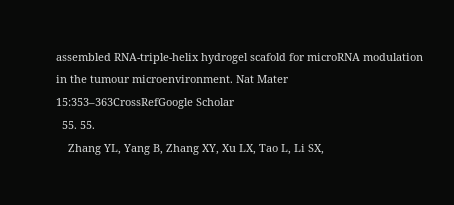assembled RNA-triple-helix hydrogel scafold for microRNA modulation in the tumour microenvironment. Nat Mater 15:353–363CrossRefGoogle Scholar
  55. 55.
    Zhang YL, Yang B, Zhang XY, Xu LX, Tao L, Li SX,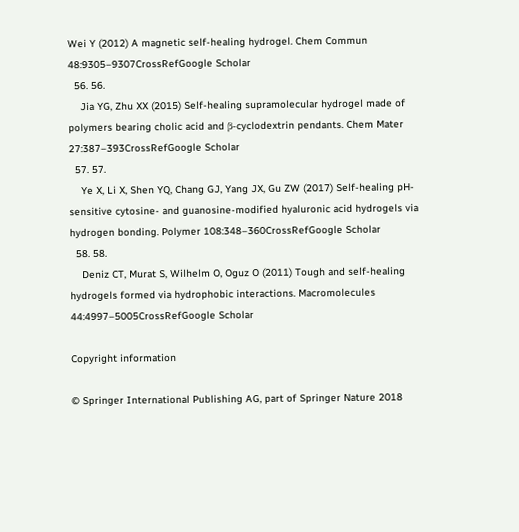Wei Y (2012) A magnetic self-healing hydrogel. Chem Commun 48:9305–9307CrossRefGoogle Scholar
  56. 56.
    Jia YG, Zhu XX (2015) Self-healing supramolecular hydrogel made of polymers bearing cholic acid and β-cyclodextrin pendants. Chem Mater 27:387–393CrossRefGoogle Scholar
  57. 57.
    Ye X, Li X, Shen YQ, Chang GJ, Yang JX, Gu ZW (2017) Self-healing pH-sensitive cytosine- and guanosine-modified hyaluronic acid hydrogels via hydrogen bonding. Polymer 108:348–360CrossRefGoogle Scholar
  58. 58.
    Deniz CT, Murat S, Wilhelm O, Oguz O (2011) Tough and self-healing hydrogels formed via hydrophobic interactions. Macromolecules 44:4997–5005CrossRefGoogle Scholar

Copyright information

© Springer International Publishing AG, part of Springer Nature 2018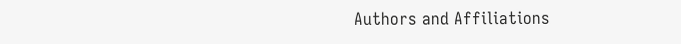Authors and Affiliations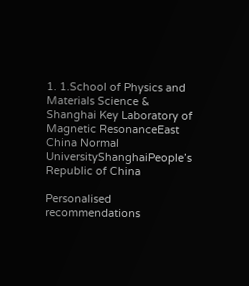1. 1.School of Physics and Materials Science & Shanghai Key Laboratory of Magnetic ResonanceEast China Normal UniversityShanghaiPeople’s Republic of China

Personalised recommendations